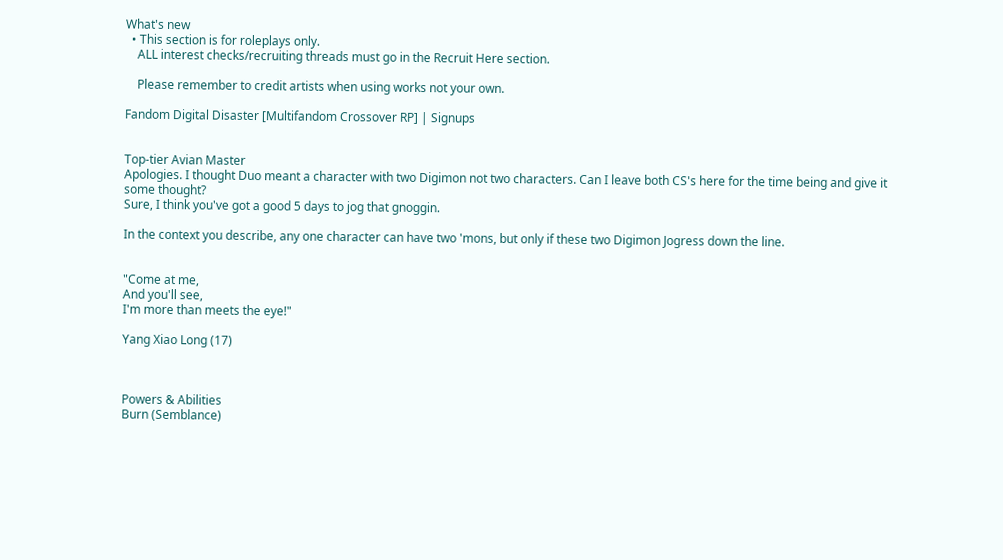What's new
  • This section is for roleplays only.
    ALL interest checks/recruiting threads must go in the Recruit Here section.

    Please remember to credit artists when using works not your own.

Fandom Digital Disaster [Multifandom Crossover RP] | Signups


Top-tier Avian Master
Apologies. I thought Duo meant a character with two Digimon not two characters. Can I leave both CS's here for the time being and give it some thought?
Sure, I think you've got a good 5 days to jog that gnoggin.

In the context you describe, any one character can have two 'mons, but only if these two Digimon Jogress down the line.


"Come at me,
And you'll see,
I'm more than meets the eye!"

Yang Xiao Long (17)



Powers & Abilities
Burn (Semblance)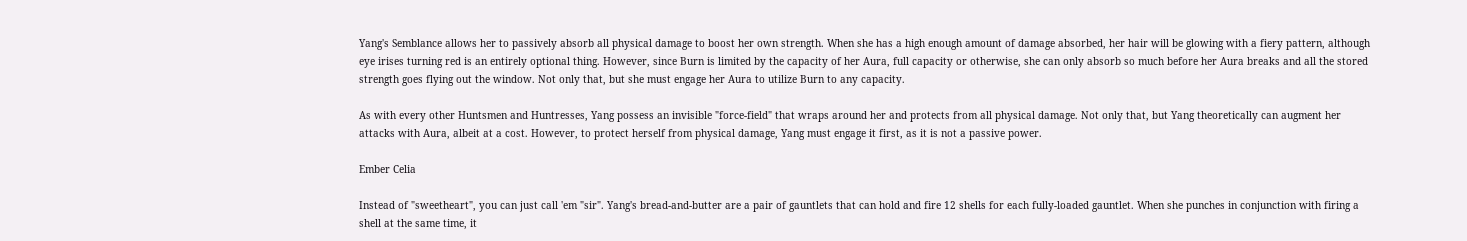Yang's Semblance allows her to passively absorb all physical damage to boost her own strength. When she has a high enough amount of damage absorbed, her hair will be glowing with a fiery pattern, although eye irises turning red is an entirely optional thing. However, since Burn is limited by the capacity of her Aura, full capacity or otherwise, she can only absorb so much before her Aura breaks and all the stored strength goes flying out the window. Not only that, but she must engage her Aura to utilize Burn to any capacity.

As with every other Huntsmen and Huntresses, Yang possess an invisible "force-field" that wraps around her and protects from all physical damage. Not only that, but Yang theoretically can augment her attacks with Aura, albeit at a cost. However, to protect herself from physical damage, Yang must engage it first, as it is not a passive power.

Ember Celia

Instead of "sweetheart", you can just call 'em "sir". Yang's bread-and-butter are a pair of gauntlets that can hold and fire 12 shells for each fully-loaded gauntlet. When she punches in conjunction with firing a shell at the same time, it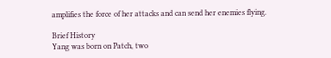amplifies the force of her attacks and can send her enemies flying.

Brief History
Yang was born on Patch, two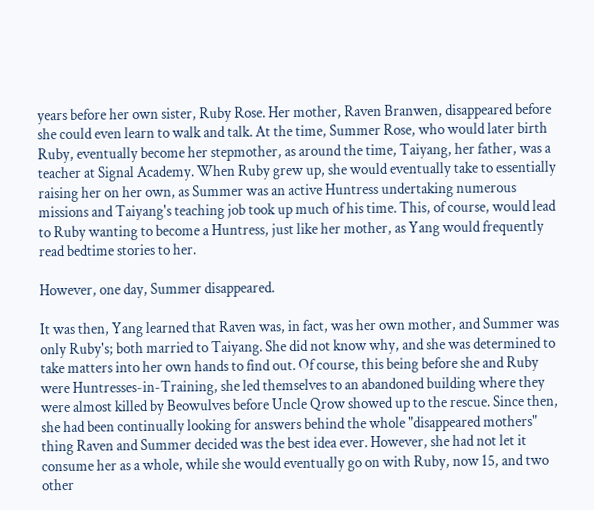years before her own sister, Ruby Rose. Her mother, Raven Branwen, disappeared before she could even learn to walk and talk. At the time, Summer Rose, who would later birth Ruby, eventually become her stepmother, as around the time, Taiyang, her father, was a teacher at Signal Academy. When Ruby grew up, she would eventually take to essentially raising her on her own, as Summer was an active Huntress undertaking numerous missions and Taiyang's teaching job took up much of his time. This, of course, would lead to Ruby wanting to become a Huntress, just like her mother, as Yang would frequently read bedtime stories to her.

However, one day, Summer disappeared.

It was then, Yang learned that Raven was, in fact, was her own mother, and Summer was only Ruby's; both married to Taiyang. She did not know why, and she was determined to take matters into her own hands to find out. Of course, this being before she and Ruby were Huntresses-in-Training, she led themselves to an abandoned building where they were almost killed by Beowulves before Uncle Qrow showed up to the rescue. Since then, she had been continually looking for answers behind the whole "disappeared mothers" thing Raven and Summer decided was the best idea ever. However, she had not let it consume her as a whole, while she would eventually go on with Ruby, now 15, and two other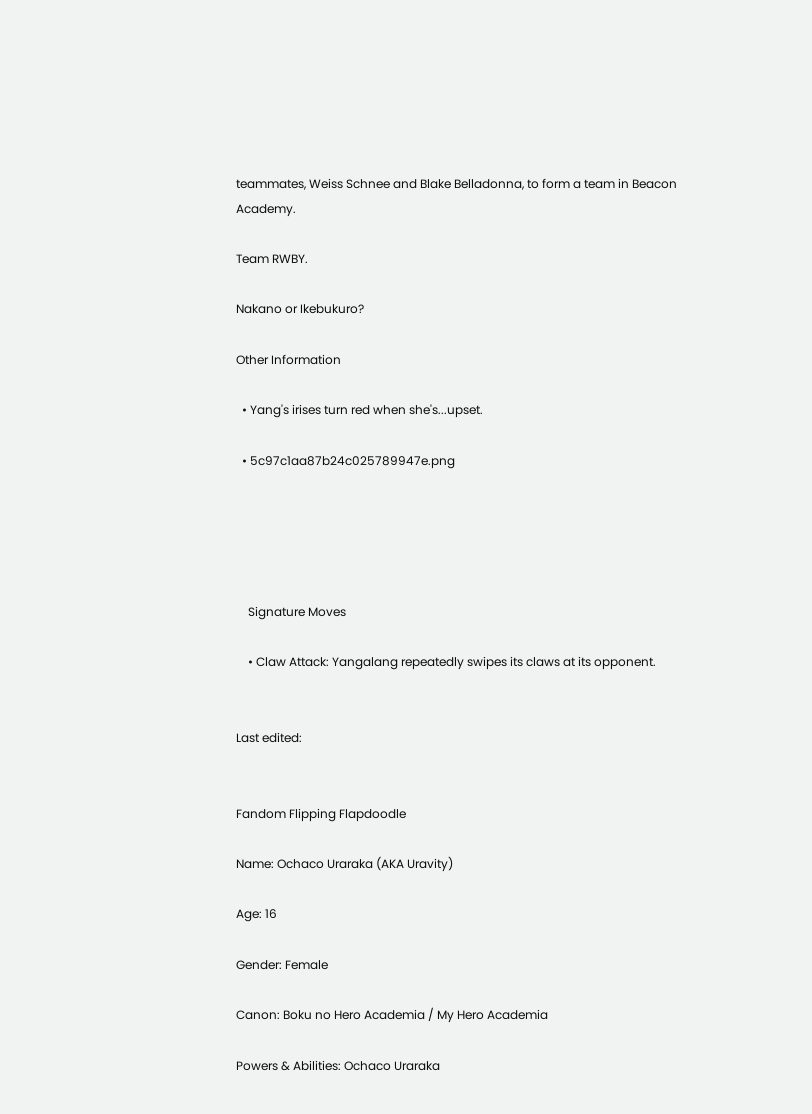teammates, Weiss Schnee and Blake Belladonna, to form a team in Beacon Academy.

Team RWBY.

Nakano or Ikebukuro?

Other Information

  • Yang's irises turn red when she's...upset.

  • 5c97c1aa87b24c025789947e.png





    Signature Moves

    • Claw Attack: Yangalang repeatedly swipes its claws at its opponent.


Last edited:


Fandom Flipping Flapdoodle

Name: Ochaco Uraraka (AKA Uravity)

Age: 16

Gender: Female

Canon: Boku no Hero Academia / My Hero Academia

Powers & Abilities: Ochaco Uraraka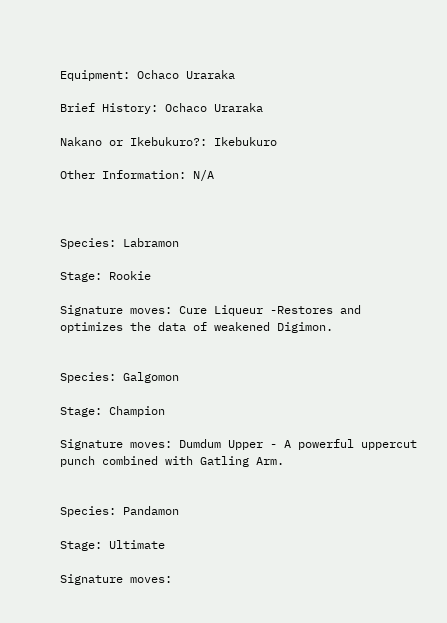Equipment: Ochaco Uraraka

Brief History: Ochaco Uraraka

Nakano or Ikebukuro?: Ikebukuro

Other Information: N/A



Species: Labramon

Stage: Rookie

Signature moves: Cure Liqueur -Restores and optimizes the data of weakened Digimon.


Species: Galgomon

Stage: Champion

Signature moves: Dumdum Upper - A powerful uppercut punch combined with Gatling Arm.


Species: Pandamon

Stage: Ultimate

Signature moves: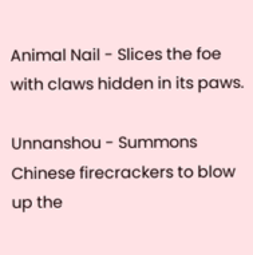Animal Nail - Slices the foe with claws hidden in its paws.

Unnanshou - Summons Chinese firecrackers to blow up the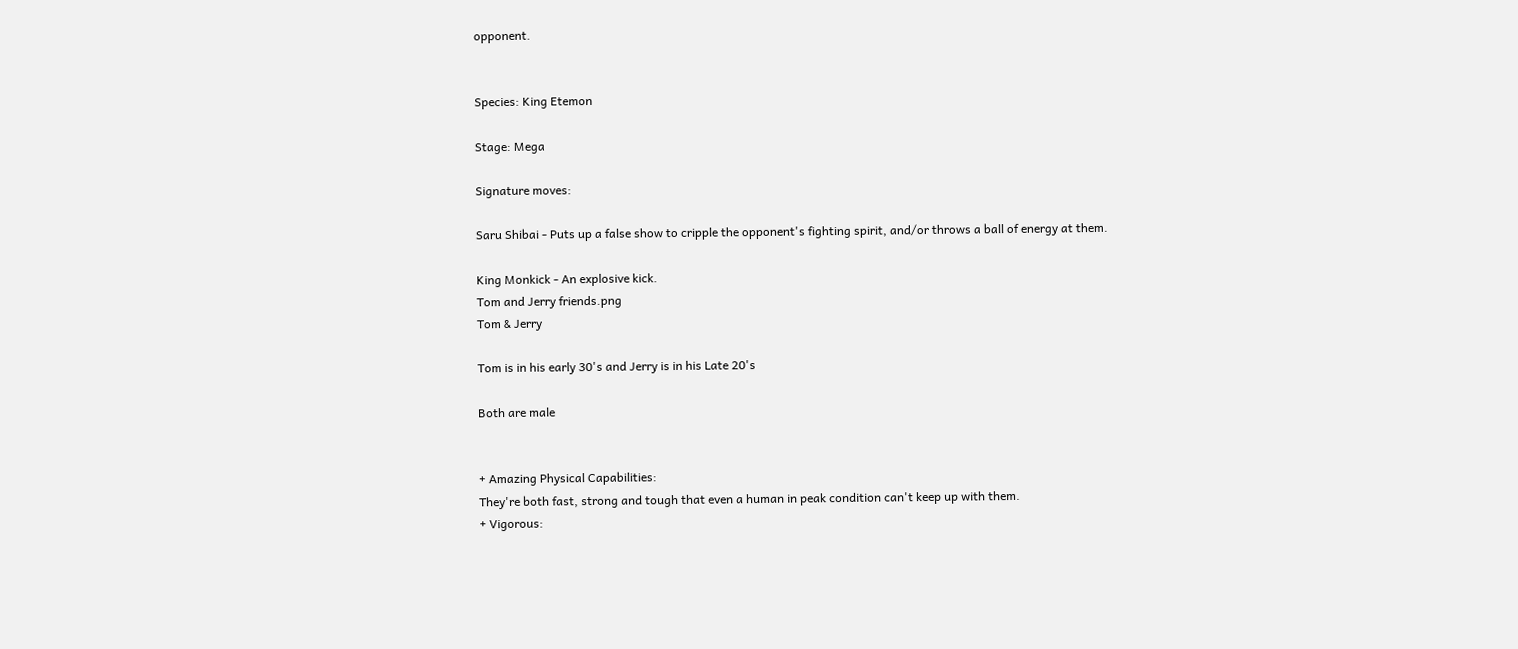opponent.


Species: King Etemon

Stage: Mega

Signature moves:

Saru Shibai - Puts up a false show to cripple the opponent's fighting spirit, and/or throws a ball of energy at them.

King Monkick - An explosive kick.
Tom and Jerry friends.png
Tom & Jerry

Tom is in his early 30's and Jerry is in his Late 20's

Both are male


+ Amazing Physical Capabilities:
They're both fast, strong and tough that even a human in peak condition can't keep up with them.
+ Vigorous: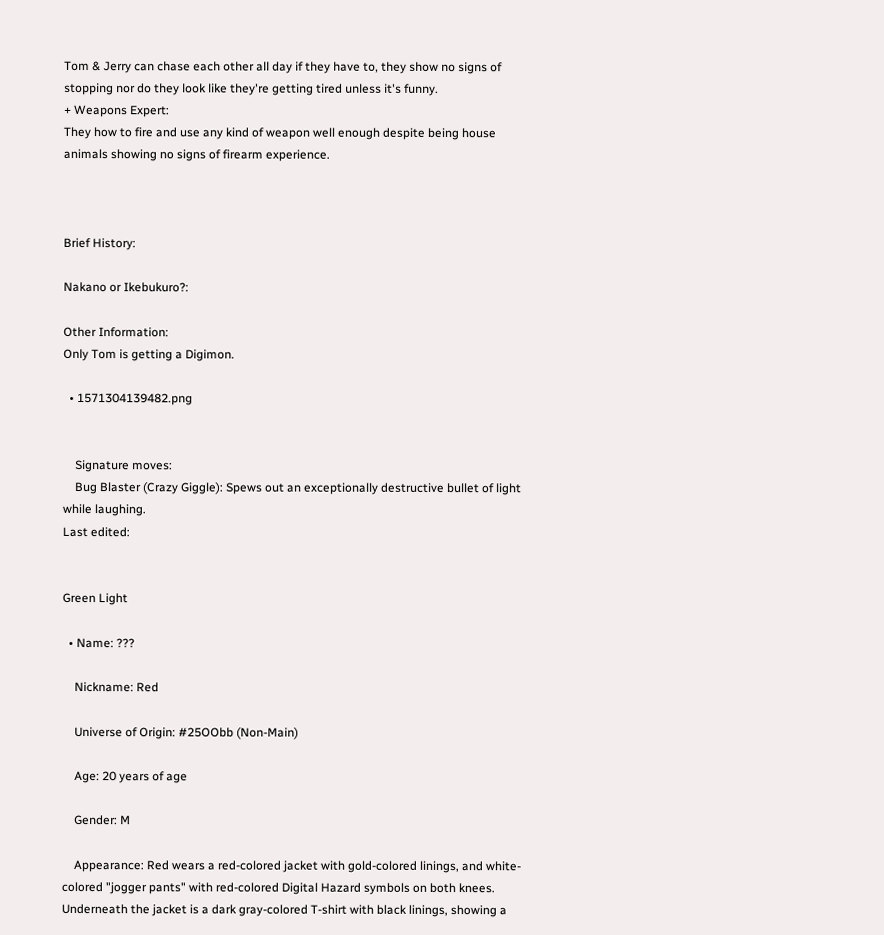Tom & Jerry can chase each other all day if they have to, they show no signs of stopping nor do they look like they're getting tired unless it's funny.
+ Weapons Expert:
They how to fire and use any kind of weapon well enough despite being house animals showing no signs of firearm experience.



Brief History:

Nakano or Ikebukuro?:

Other Information:
Only Tom is getting a Digimon.

  • 1571304139482.png


    Signature moves:
    Bug Blaster (Crazy Giggle): Spews out an exceptionally destructive bullet of light while laughing.
Last edited:


Green Light

  • Name: ???

    Nickname: Red

    Universe of Origin: #25OObb (Non-Main)

    Age: 20 years of age

    Gender: M

    Appearance: Red wears a red-colored jacket with gold-colored linings, and white-colored "jogger pants" with red-colored Digital Hazard symbols on both knees. Underneath the jacket is a dark gray-colored T-shirt with black linings, showing a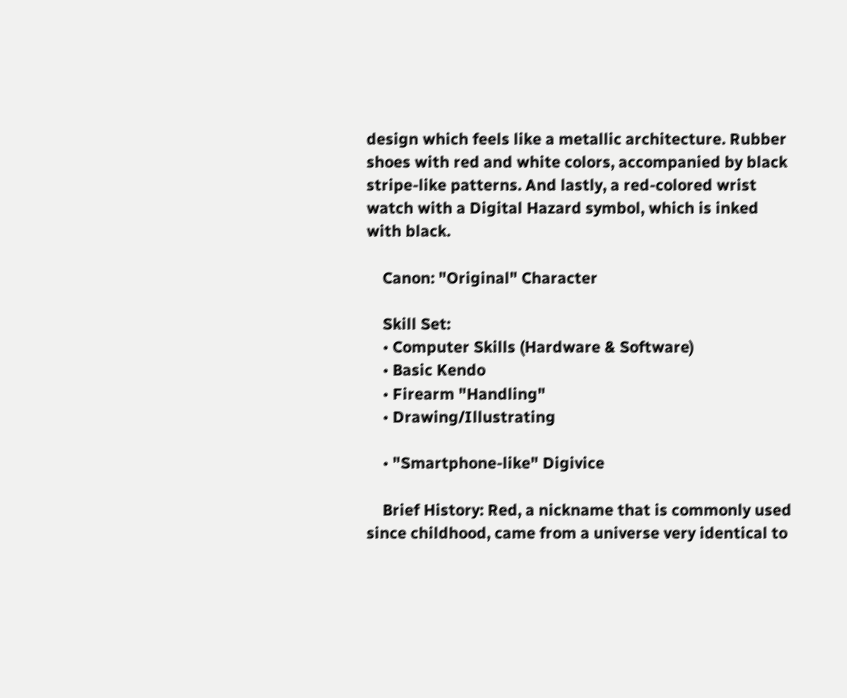design which feels like a metallic architecture. Rubber shoes with red and white colors, accompanied by black stripe-like patterns. And lastly, a red-colored wrist watch with a Digital Hazard symbol, which is inked with black.

    Canon: "Original" Character

    Skill Set:
    • Computer Skills (Hardware & Software)
    • Basic Kendo
    • Firearm "Handling"
    • Drawing/Illustrating

    • "Smartphone-like" Digivice

    Brief History: Red, a nickname that is commonly used since childhood, came from a universe very identical to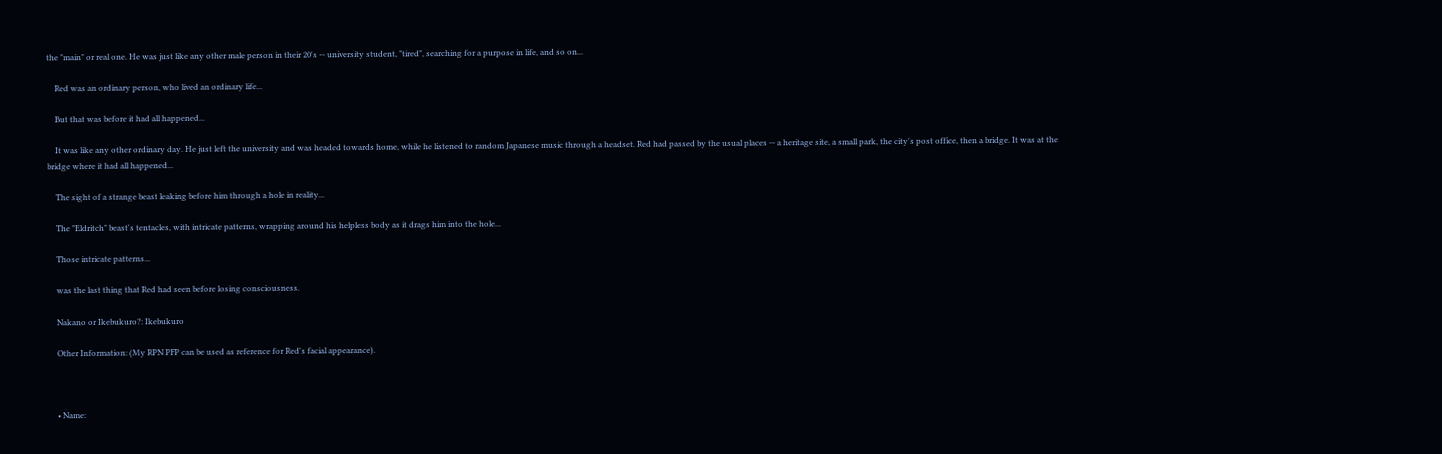the "main" or real one. He was just like any other male person in their 20's -- university student, "tired", searching for a purpose in life, and so on...

    Red was an ordinary person, who lived an ordinary life...

    But that was before it had all happened...

    It was like any other ordinary day. He just left the university and was headed towards home, while he listened to random Japanese music through a headset. Red had passed by the usual places -- a heritage site, a small park, the city's post office, then a bridge. It was at the bridge where it had all happened...

    The sight of a strange beast leaking before him through a hole in reality...

    The "Eldritch" beast's tentacles, with intricate patterns, wrapping around his helpless body as it drags him into the hole...

    Those intricate patterns...

    was the last thing that Red had seen before losing consciousness.

    Nakano or Ikebukuro?: Ikebukuro

    Other Information: (My RPN PFP can be used as reference for Red's facial appearance).



    • Name: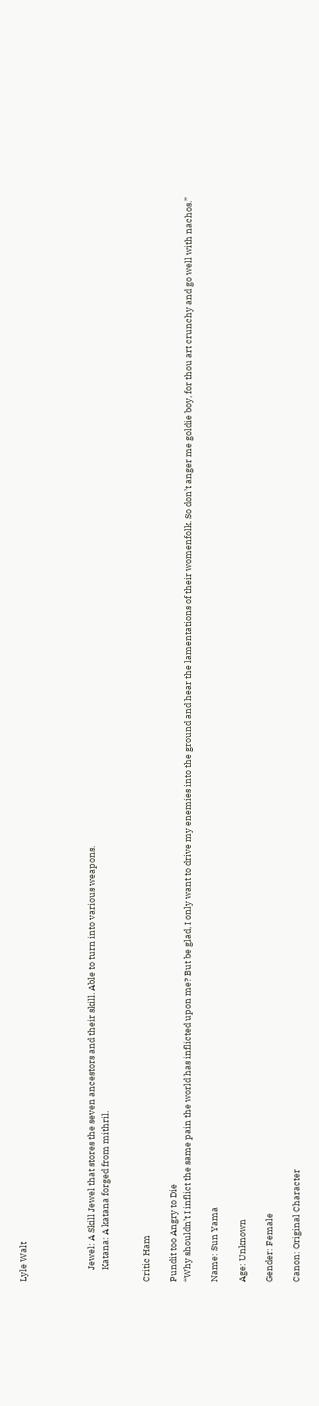Lyle Walt




      Jewel: A Skill Jewel that stores the seven ancestors and their skill. Able to turn into various weapons.
      Katana: A katana forged from mithril.


Critic Ham

Pundit too Angry to Die
“Why shouldn’t I inflict the same pain the world has inflicted upon me? But be glad, I only want to drive my enemies into the ground and hear the lamentations of their womenfolk. So don’t anger me goldie boy, for thou art crunchy and go well with nachos.”

Name: Sun Yama

Age: Unknown

Gender: Female

Canon: Original Character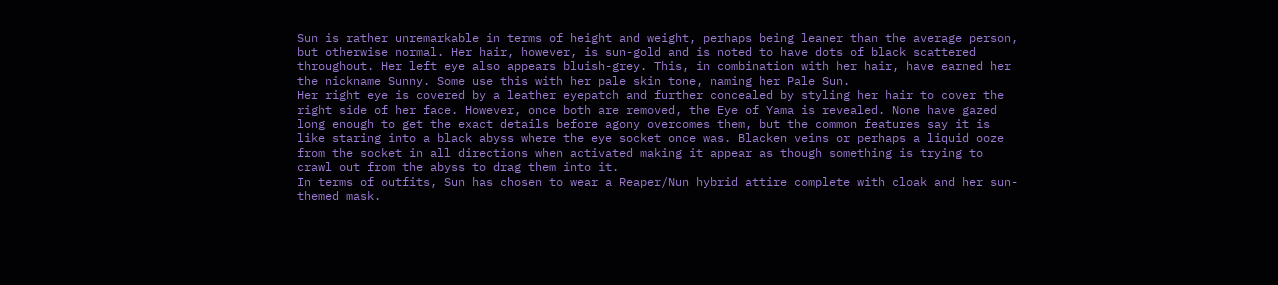Sun is rather unremarkable in terms of height and weight, perhaps being leaner than the average person, but otherwise normal. Her hair, however, is sun-gold and is noted to have dots of black scattered throughout. Her left eye also appears bluish-grey. This, in combination with her hair, have earned her the nickname Sunny. Some use this with her pale skin tone, naming her Pale Sun.
Her right eye is covered by a leather eyepatch and further concealed by styling her hair to cover the right side of her face. However, once both are removed, the Eye of Yama is revealed. None have gazed long enough to get the exact details before agony overcomes them, but the common features say it is like staring into a black abyss where the eye socket once was. Blacken veins or perhaps a liquid ooze from the socket in all directions when activated making it appear as though something is trying to crawl out from the abyss to drag them into it.
In terms of outfits, Sun has chosen to wear a Reaper/Nun hybrid attire complete with cloak and her sun-themed mask.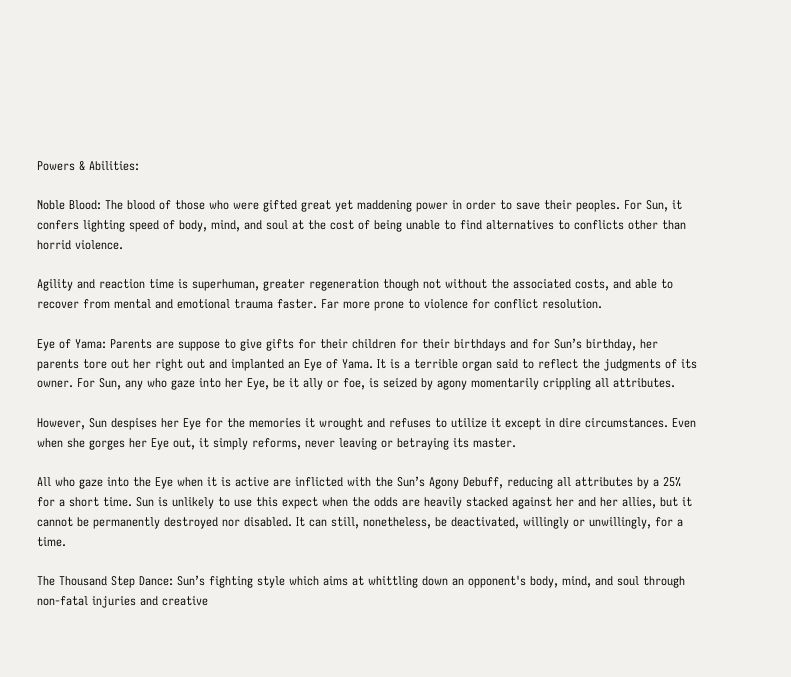Powers & Abilities:

Noble Blood: The blood of those who were gifted great yet maddening power in order to save their peoples. For Sun, it confers lighting speed of body, mind, and soul at the cost of being unable to find alternatives to conflicts other than horrid violence.

Agility and reaction time is superhuman, greater regeneration though not without the associated costs, and able to recover from mental and emotional trauma faster. Far more prone to violence for conflict resolution.

Eye of Yama: Parents are suppose to give gifts for their children for their birthdays and for Sun’s birthday, her parents tore out her right out and implanted an Eye of Yama. It is a terrible organ said to reflect the judgments of its owner. For Sun, any who gaze into her Eye, be it ally or foe, is seized by agony momentarily crippling all attributes.

However, Sun despises her Eye for the memories it wrought and refuses to utilize it except in dire circumstances. Even when she gorges her Eye out, it simply reforms, never leaving or betraying its master.

All who gaze into the Eye when it is active are inflicted with the Sun’s Agony Debuff, reducing all attributes by a 25% for a short time. Sun is unlikely to use this expect when the odds are heavily stacked against her and her allies, but it cannot be permanently destroyed nor disabled. It can still, nonetheless, be deactivated, willingly or unwillingly, for a time.

The Thousand Step Dance: Sun’s fighting style which aims at whittling down an opponent's body, mind, and soul through non-fatal injuries and creative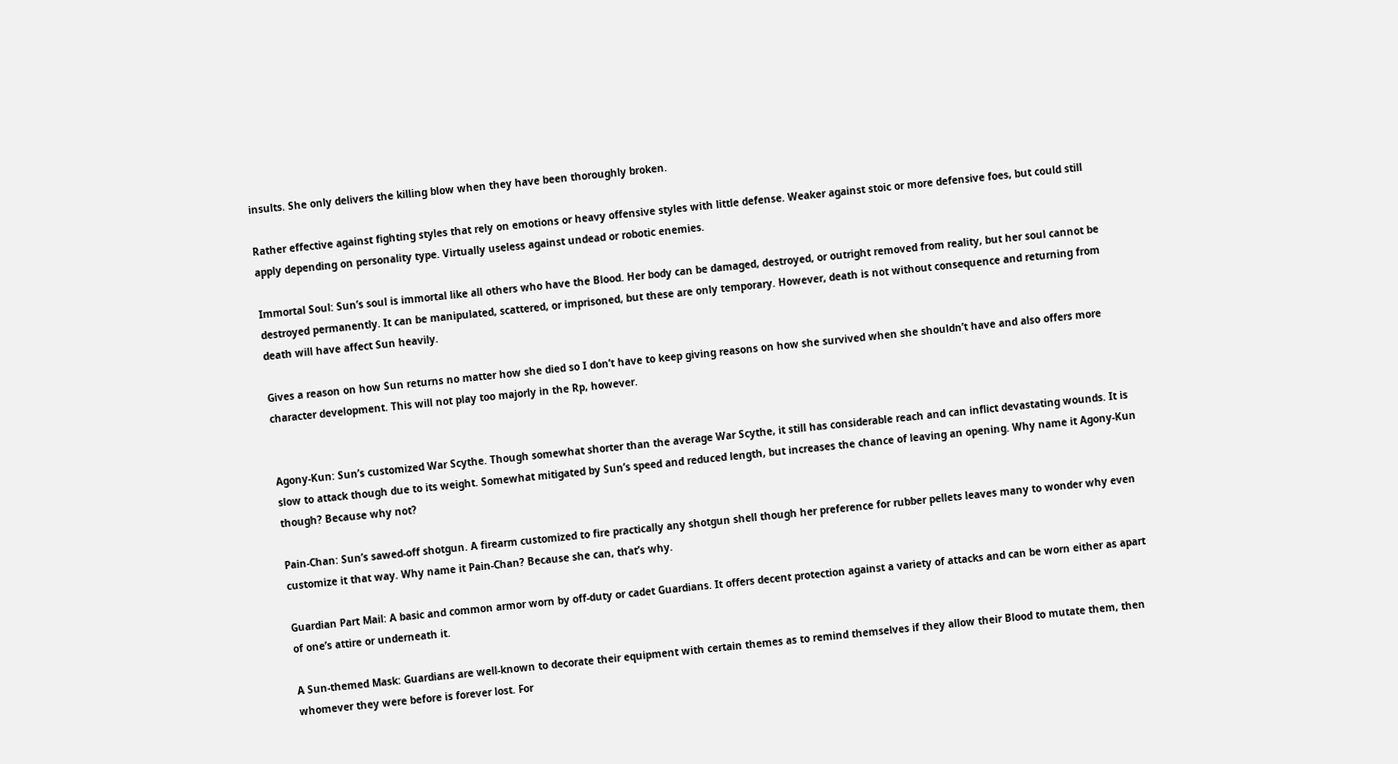insults. She only delivers the killing blow when they have been thoroughly broken.

Rather effective against fighting styles that rely on emotions or heavy offensive styles with little defense. Weaker against stoic or more defensive foes, but could still apply depending on personality type. Virtually useless against undead or robotic enemies.

Immortal Soul: Sun’s soul is immortal like all others who have the Blood. Her body can be damaged, destroyed, or outright removed from reality, but her soul cannot be destroyed permanently. It can be manipulated, scattered, or imprisoned, but these are only temporary. However, death is not without consequence and returning from death will have affect Sun heavily.

Gives a reason on how Sun returns no matter how she died so I don’t have to keep giving reasons on how she survived when she shouldn’t have and also offers more character development. This will not play too majorly in the Rp, however.


Agony-Kun: Sun’s customized War Scythe. Though somewhat shorter than the average War Scythe, it still has considerable reach and can inflict devastating wounds. It is slow to attack though due to its weight. Somewhat mitigated by Sun’s speed and reduced length, but increases the chance of leaving an opening. Why name it Agony-Kun though? Because why not?

Pain-Chan: Sun’s sawed-off shotgun. A firearm customized to fire practically any shotgun shell though her preference for rubber pellets leaves many to wonder why even customize it that way. Why name it Pain-Chan? Because she can, that’s why.

Guardian Part Mail: A basic and common armor worn by off-duty or cadet Guardians. It offers decent protection against a variety of attacks and can be worn either as apart of one’s attire or underneath it.

A Sun-themed Mask: Guardians are well-known to decorate their equipment with certain themes as to remind themselves if they allow their Blood to mutate them, then whomever they were before is forever lost. For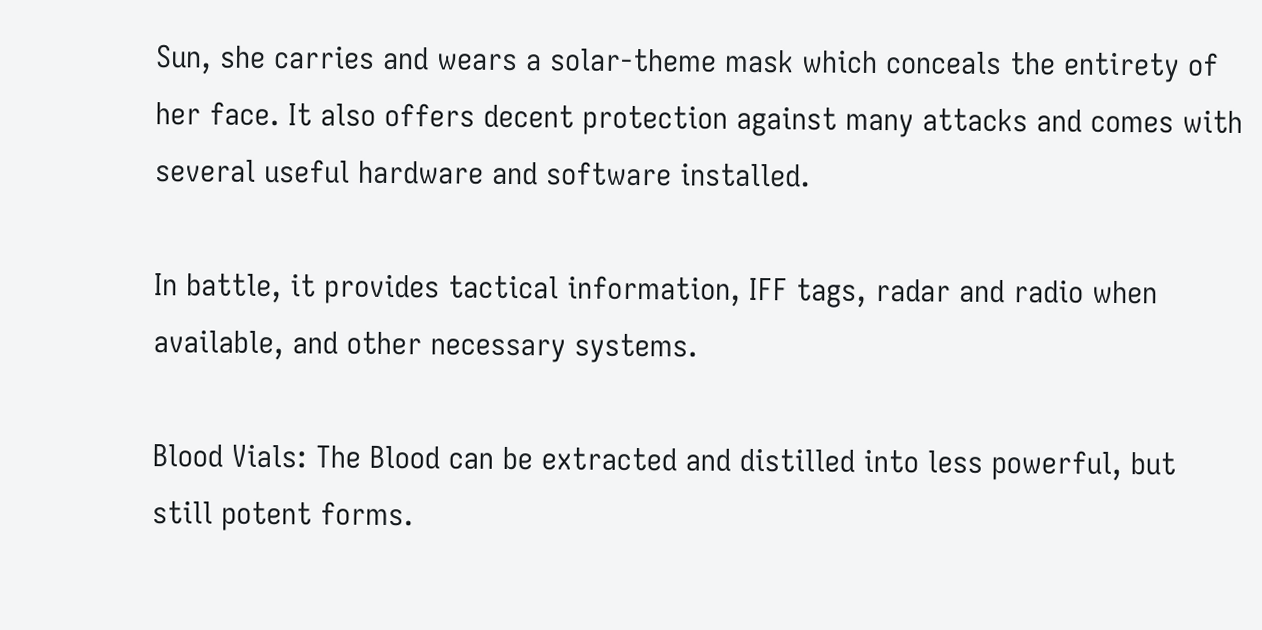Sun, she carries and wears a solar-theme mask which conceals the entirety of her face. It also offers decent protection against many attacks and comes with several useful hardware and software installed.

In battle, it provides tactical information, IFF tags, radar and radio when available, and other necessary systems.

Blood Vials: The Blood can be extracted and distilled into less powerful, but still potent forms.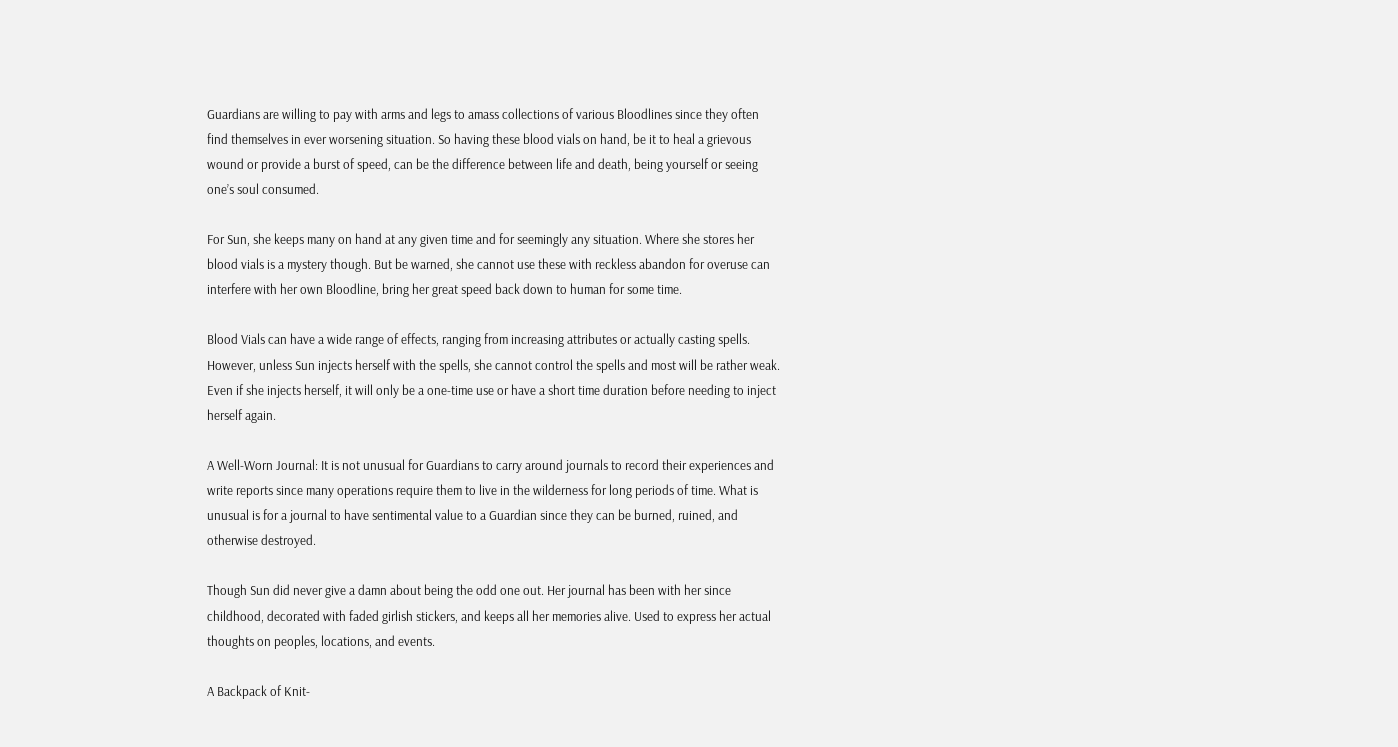Guardians are willing to pay with arms and legs to amass collections of various Bloodlines since they often find themselves in ever worsening situation. So having these blood vials on hand, be it to heal a grievous wound or provide a burst of speed, can be the difference between life and death, being yourself or seeing one’s soul consumed.

For Sun, she keeps many on hand at any given time and for seemingly any situation. Where she stores her blood vials is a mystery though. But be warned, she cannot use these with reckless abandon for overuse can interfere with her own Bloodline, bring her great speed back down to human for some time.

Blood Vials can have a wide range of effects, ranging from increasing attributes or actually casting spells. However, unless Sun injects herself with the spells, she cannot control the spells and most will be rather weak. Even if she injects herself, it will only be a one-time use or have a short time duration before needing to inject herself again.

A Well-Worn Journal: It is not unusual for Guardians to carry around journals to record their experiences and write reports since many operations require them to live in the wilderness for long periods of time. What is unusual is for a journal to have sentimental value to a Guardian since they can be burned, ruined, and otherwise destroyed.

Though Sun did never give a damn about being the odd one out. Her journal has been with her since childhood, decorated with faded girlish stickers, and keeps all her memories alive. Used to express her actual thoughts on peoples, locations, and events.

A Backpack of Knit-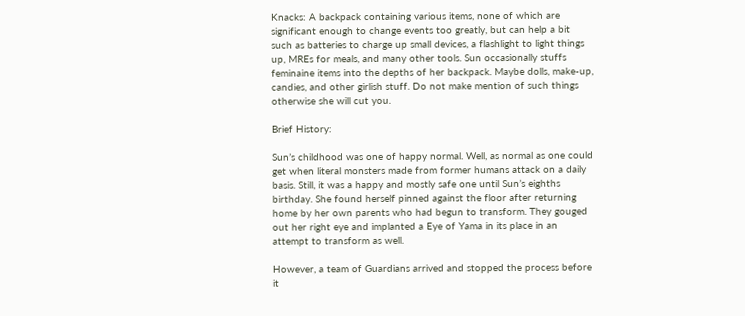Knacks: A backpack containing various items, none of which are significant enough to change events too greatly, but can help a bit such as batteries to charge up small devices, a flashlight to light things up, MREs for meals, and many other tools. Sun occasionally stuffs feminaine items into the depths of her backpack. Maybe dolls, make-up, candies, and other girlish stuff. Do not make mention of such things otherwise she will cut you.

Brief History:

Sun’s childhood was one of happy normal. Well, as normal as one could get when literal monsters made from former humans attack on a daily basis. Still, it was a happy and mostly safe one until Sun’s eighths birthday. She found herself pinned against the floor after returning home by her own parents who had begun to transform. They gouged out her right eye and implanted a Eye of Yama in its place in an attempt to transform as well.

However, a team of Guardians arrived and stopped the process before it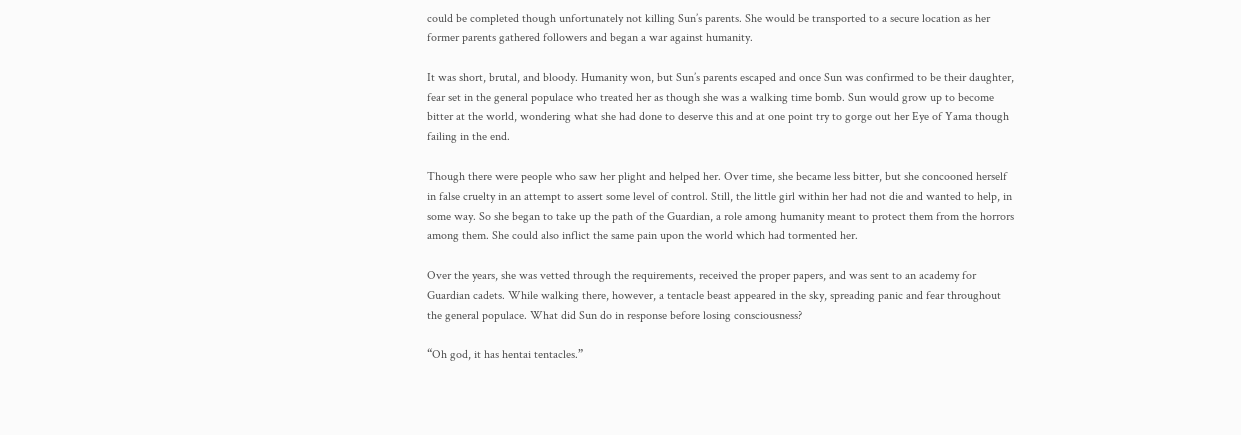could be completed though unfortunately not killing Sun’s parents. She would be transported to a secure location as her former parents gathered followers and began a war against humanity.

It was short, brutal, and bloody. Humanity won, but Sun’s parents escaped and once Sun was confirmed to be their daughter, fear set in the general populace who treated her as though she was a walking time bomb. Sun would grow up to become bitter at the world, wondering what she had done to deserve this and at one point try to gorge out her Eye of Yama though failing in the end.

Though there were people who saw her plight and helped her. Over time, she became less bitter, but she concooned herself in false cruelty in an attempt to assert some level of control. Still, the little girl within her had not die and wanted to help, in some way. So she began to take up the path of the Guardian, a role among humanity meant to protect them from the horrors among them. She could also inflict the same pain upon the world which had tormented her.

Over the years, she was vetted through the requirements, received the proper papers, and was sent to an academy for Guardian cadets. While walking there, however, a tentacle beast appeared in the sky, spreading panic and fear throughout the general populace. What did Sun do in response before losing consciousness?

“Oh god, it has hentai tentacles.”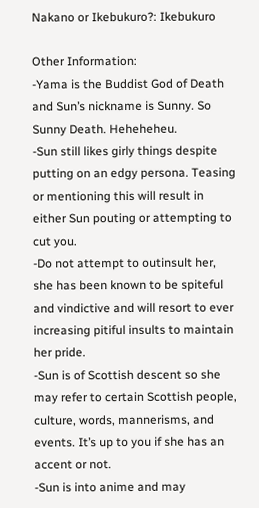Nakano or Ikebukuro?: Ikebukuro

Other Information:
-Yama is the Buddist God of Death and Sun’s nickname is Sunny. So Sunny Death. Heheheheu.
-Sun still likes girly things despite putting on an edgy persona. Teasing or mentioning this will result in either Sun pouting or attempting to cut you.
-Do not attempt to outinsult her, she has been known to be spiteful and vindictive and will resort to ever increasing pitiful insults to maintain her pride.
-Sun is of Scottish descent so she may refer to certain Scottish people, culture, words, mannerisms, and events. It’s up to you if she has an accent or not.
-Sun is into anime and may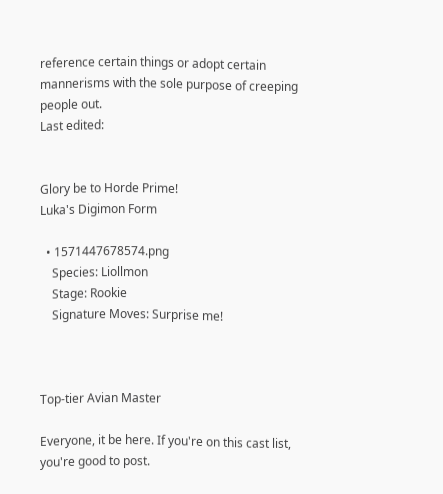reference certain things or adopt certain mannerisms with the sole purpose of creeping people out.
Last edited:


Glory be to Horde Prime!
Luka's Digimon Form

  • 1571447678574.png
    Species: Liollmon
    Stage: Rookie
    Signature Moves: Surprise me!



Top-tier Avian Master

Everyone, it be here. If you're on this cast list, you're good to post.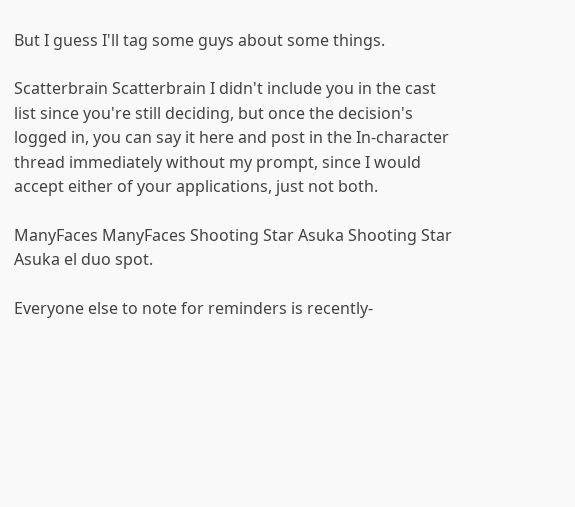But I guess I'll tag some guys about some things.

Scatterbrain Scatterbrain I didn't include you in the cast list since you're still deciding, but once the decision's logged in, you can say it here and post in the In-character thread immediately without my prompt, since I would accept either of your applications, just not both.

ManyFaces ManyFaces Shooting Star Asuka Shooting Star Asuka el duo spot.

Everyone else to note for reminders is recently-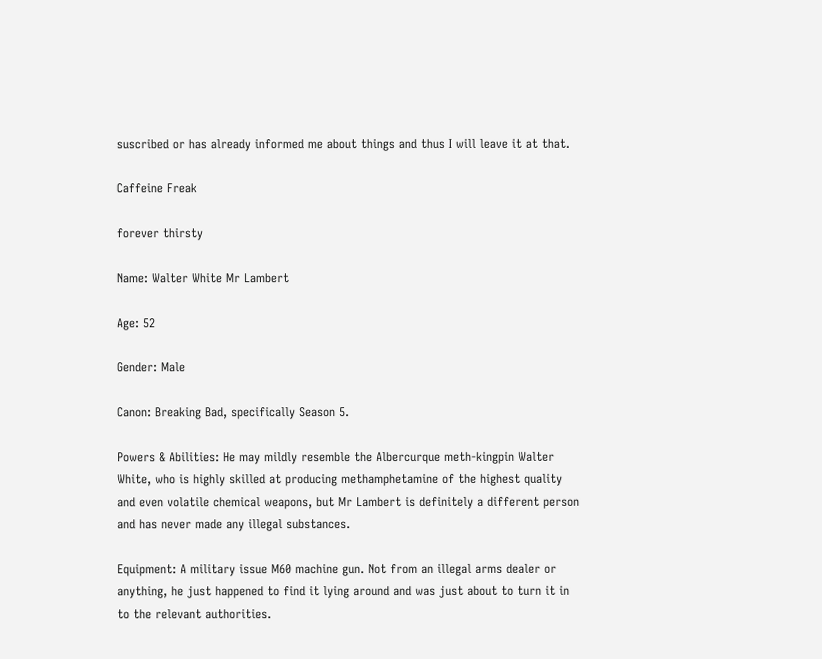suscribed or has already informed me about things and thus I will leave it at that.

Caffeine Freak

forever thirsty

Name: Walter White Mr Lambert

Age: 52

Gender: Male

Canon: Breaking Bad, specifically Season 5.

Powers & Abilities: He may mildly resemble the Albercurque meth-kingpin Walter White, who is highly skilled at producing methamphetamine of the highest quality and even volatile chemical weapons, but Mr Lambert is definitely a different person and has never made any illegal substances.

Equipment: A military issue M60 machine gun. Not from an illegal arms dealer or anything, he just happened to find it lying around and was just about to turn it in to the relevant authorities.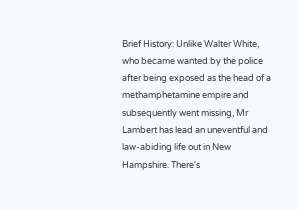Brief History: Unlike Walter White, who became wanted by the police after being exposed as the head of a methamphetamine empire and subsequently went missing, Mr Lambert has lead an uneventful and law-abiding life out in New Hampshire. There's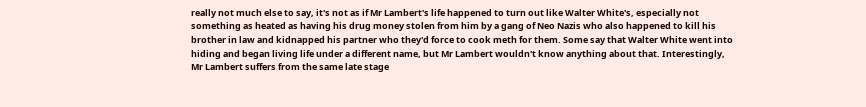really not much else to say, it's not as if Mr Lambert's life happened to turn out like Walter White's, especially not something as heated as having his drug money stolen from him by a gang of Neo Nazis who also happened to kill his brother in law and kidnapped his partner who they'd force to cook meth for them. Some say that Walter White went into hiding and began living life under a different name, but Mr Lambert wouldn't know anything about that. Interestingly, Mr Lambert suffers from the same late stage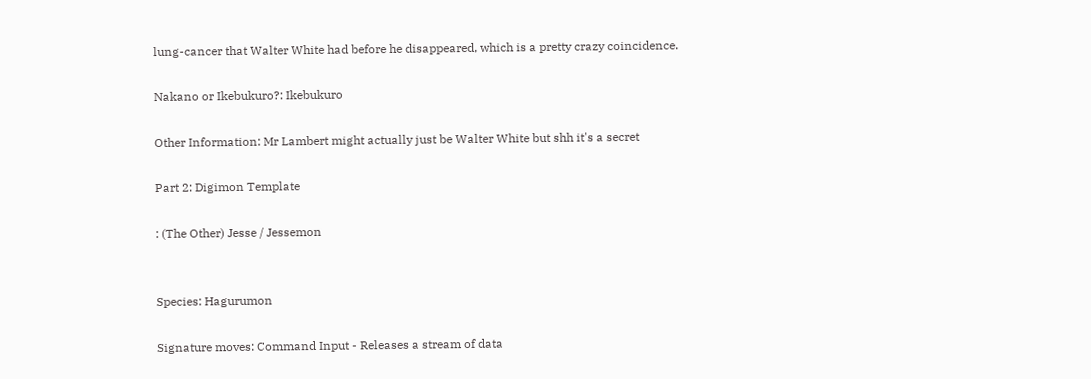lung-cancer that Walter White had before he disappeared, which is a pretty crazy coincidence.

Nakano or Ikebukuro?: Ikebukuro

Other Information: Mr Lambert might actually just be Walter White but shh it's a secret

Part 2: Digimon Template

: (The Other) Jesse / Jessemon


Species: Hagurumon

Signature moves: Command Input - Releases a stream of data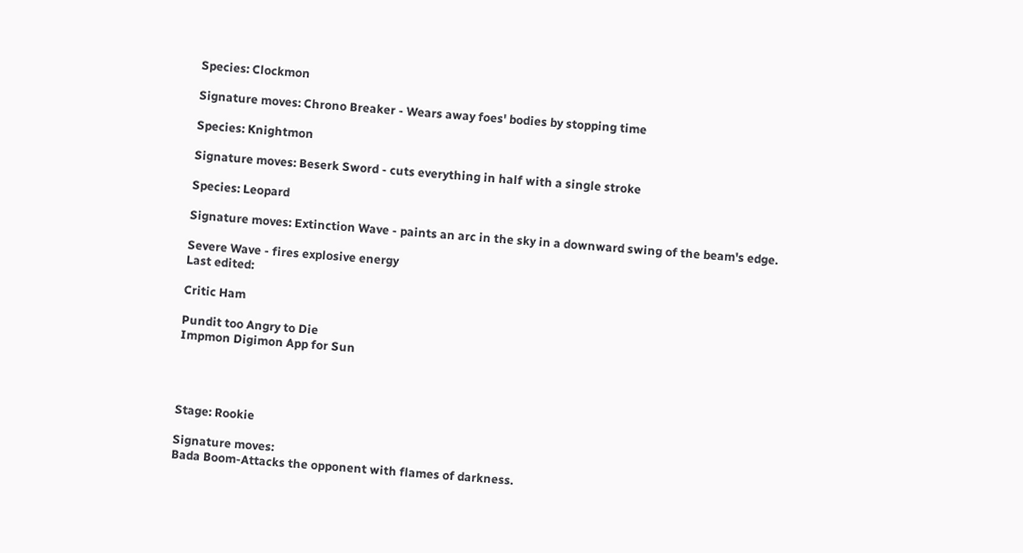Species: Clockmon

Signature moves: Chrono Breaker - Wears away foes' bodies by stopping time

Species: Knightmon

Signature moves: Beserk Sword - cuts everything in half with a single stroke

Species: Leopard

Signature moves: Extinction Wave - paints an arc in the sky in a downward swing of the beam's edge.

Severe Wave - fires explosive energy
Last edited:

Critic Ham

Pundit too Angry to Die
Impmon Digimon App for Sun




Stage: Rookie

Signature moves:
Bada Boom-Attacks the opponent with flames of darkness.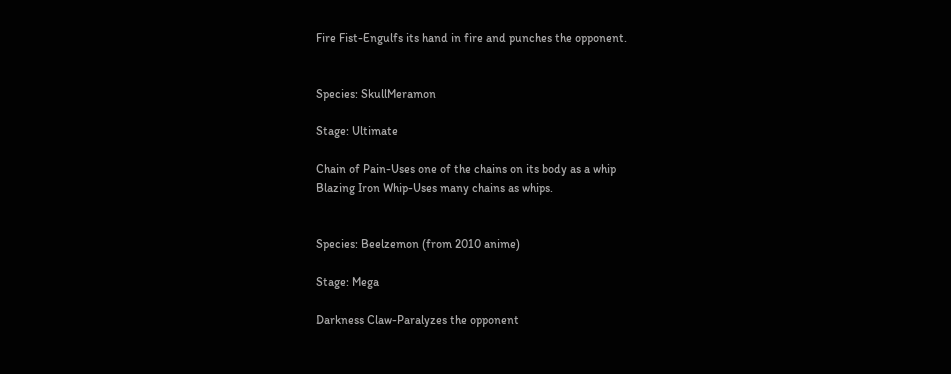Fire Fist-Engulfs its hand in fire and punches the opponent.


Species: SkullMeramon

Stage: Ultimate

Chain of Pain-Uses one of the chains on its body as a whip
Blazing Iron Whip-Uses many chains as whips.


Species: Beelzemon (from 2010 anime)

Stage: Mega

Darkness Claw-Paralyzes the opponent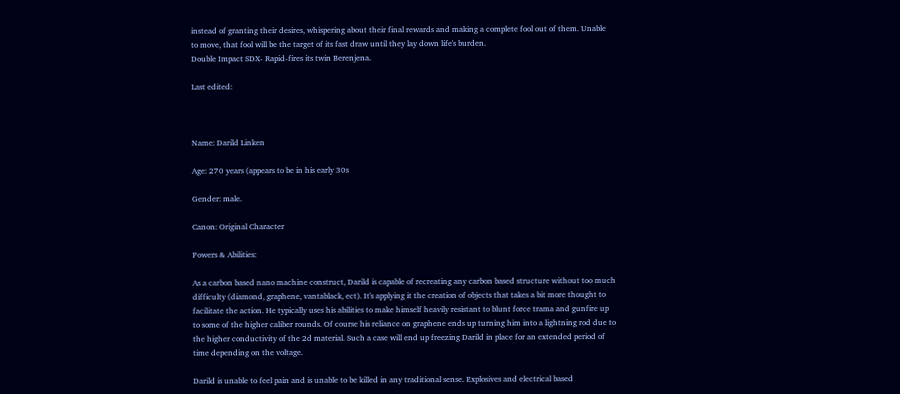instead of granting their desires, whispering about their final rewards and making a complete fool out of them. Unable to move, that fool will be the target of its fast draw until they lay down life's burden.
Double Impact SDX- Rapid-fires its twin Berenjena.

Last edited:



Name: Darild Linken

Age: 270 years (appears to be in his early 30s

Gender: male.

Canon: Original Character

Powers & Abilities:

As a carbon based nano machine construct, Darild is capable of recreating any carbon based structure without too much difficulty (diamond, graphene, vantablack, ect). It's applying it the creation of objects that takes a bit more thought to facilitate the action. He typically uses his abilities to make himself heavily resistant to blunt force trama and gunfire up to some of the higher caliber rounds. Of course his reliance on graphene ends up turning him into a lightning rod due to the higher conductivity of the 2d material. Such a case will end up freezing Darild in place for an extended period of time depending on the voltage.

Darild is unable to feel pain and is unable to be killed in any traditional sense. Explosives and electrical based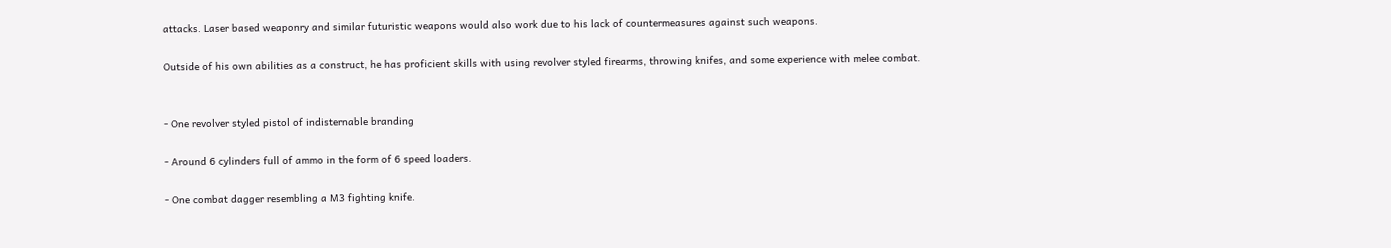attacks. Laser based weaponry and similar futuristic weapons would also work due to his lack of countermeasures against such weapons.

Outside of his own abilities as a construct, he has proficient skills with using revolver styled firearms, throwing knifes, and some experience with melee combat.


- One revolver styled pistol of indisternable branding

- Around 6 cylinders full of ammo in the form of 6 speed loaders.

- One combat dagger resembling a M3 fighting knife.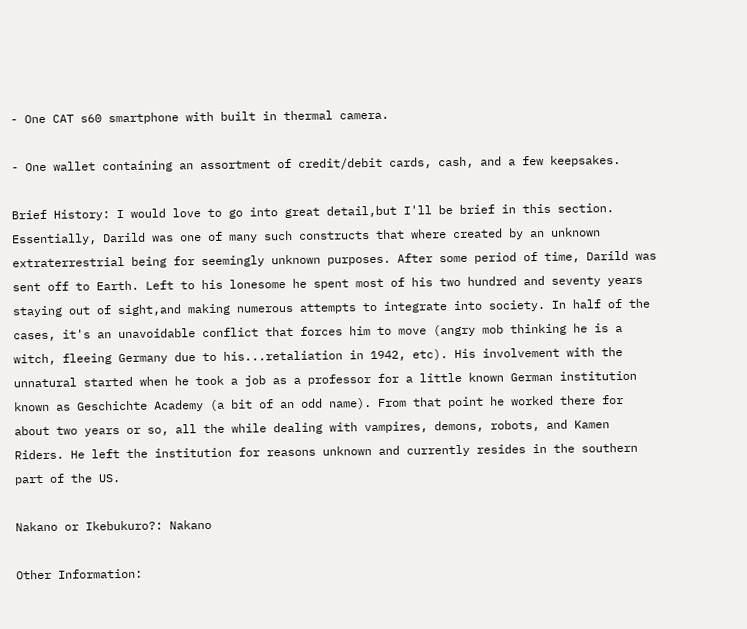- One CAT s60 smartphone with built in thermal camera.

- One wallet containing an assortment of credit/debit cards, cash, and a few keepsakes.

Brief History: I would love to go into great detail,but I'll be brief in this section. Essentially, Darild was one of many such constructs that where created by an unknown extraterrestrial being for seemingly unknown purposes. After some period of time, Darild was sent off to Earth. Left to his lonesome he spent most of his two hundred and seventy years staying out of sight,and making numerous attempts to integrate into society. In half of the cases, it's an unavoidable conflict that forces him to move (angry mob thinking he is a witch, fleeing Germany due to his...retaliation in 1942, etc). His involvement with the unnatural started when he took a job as a professor for a little known German institution known as Geschichte Academy (a bit of an odd name). From that point he worked there for about two years or so, all the while dealing with vampires, demons, robots, and Kamen Riders. He left the institution for reasons unknown and currently resides in the southern part of the US.

Nakano or Ikebukuro?: Nakano

Other Information: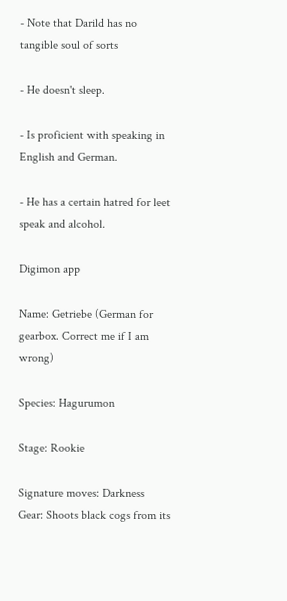- Note that Darild has no tangible soul of sorts

- He doesn't sleep.

- Is proficient with speaking in English and German.

- He has a certain hatred for leet speak and alcohol.

Digimon app

Name: Getriebe (German for gearbox. Correct me if I am wrong)

Species: Hagurumon

Stage: Rookie

Signature moves: Darkness Gear: Shoots black cogs from its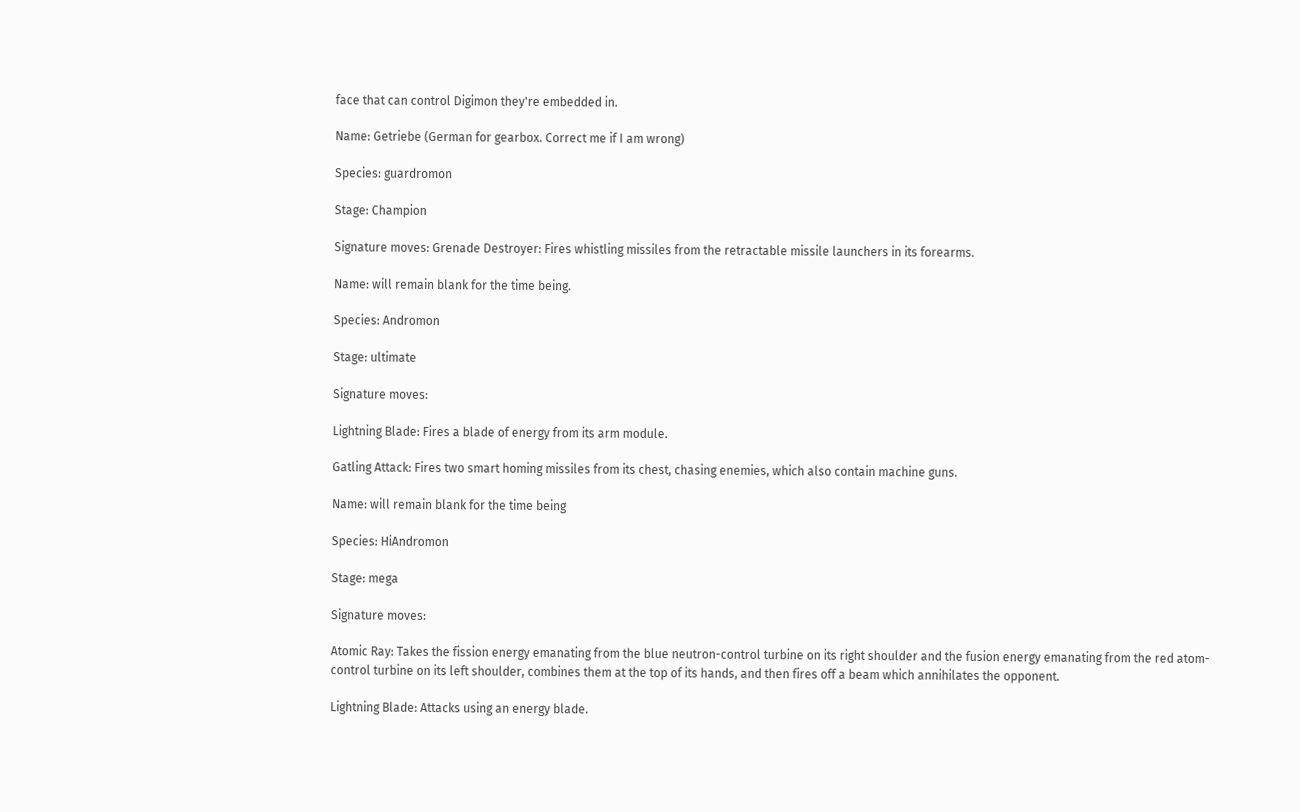face that can control Digimon they're embedded in.

Name: Getriebe (German for gearbox. Correct me if I am wrong)

Species: guardromon

Stage: Champion

Signature moves: Grenade Destroyer: Fires whistling missiles from the retractable missile launchers in its forearms.

Name: will remain blank for the time being.

Species: Andromon

Stage: ultimate

Signature moves:

Lightning Blade: Fires a blade of energy from its arm module.

Gatling Attack: Fires two smart homing missiles from its chest, chasing enemies, which also contain machine guns.

Name: will remain blank for the time being

Species: HiAndromon

Stage: mega

Signature moves:

Atomic Ray: Takes the fission energy emanating from the blue neutron-control turbine on its right shoulder and the fusion energy emanating from the red atom-control turbine on its left shoulder, combines them at the top of its hands, and then fires off a beam which annihilates the opponent.

Lightning Blade: Attacks using an energy blade.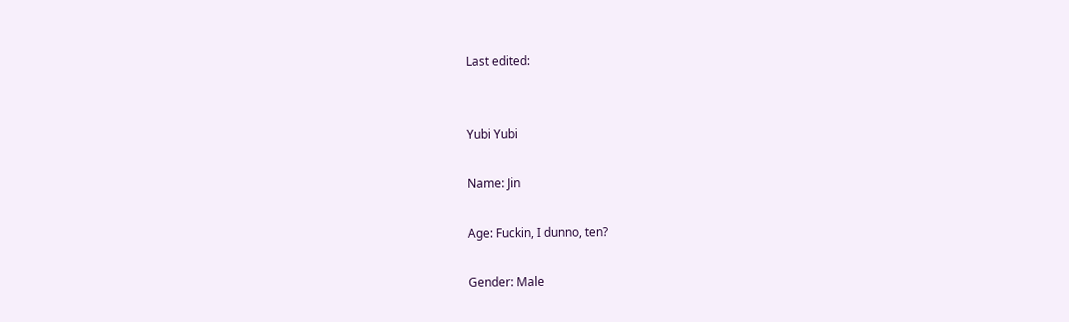Last edited:


Yubi Yubi

Name: Jin

Age: Fuckin, I dunno, ten?

Gender: Male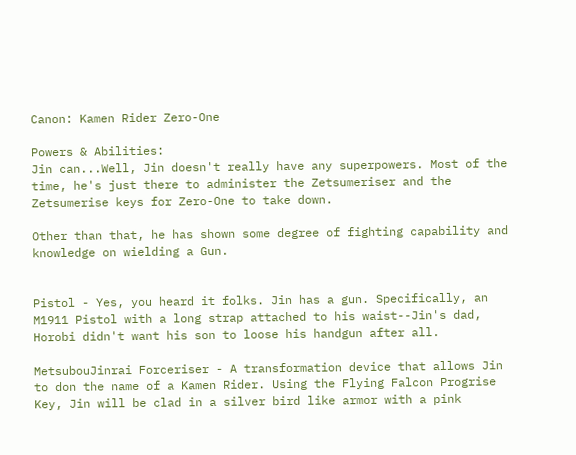Canon: Kamen Rider Zero-One

Powers & Abilities:
Jin can...Well, Jin doesn't really have any superpowers. Most of the time, he's just there to administer the Zetsumeriser and the Zetsumerise keys for Zero-One to take down.

Other than that, he has shown some degree of fighting capability and knowledge on wielding a Gun.


Pistol - Yes, you heard it folks. Jin has a gun. Specifically, an M1911 Pistol with a long strap attached to his waist--Jin's dad, Horobi didn't want his son to loose his handgun after all.

MetsubouJinrai Forceriser - A transformation device that allows Jin to don the name of a Kamen Rider. Using the Flying Falcon Progrise Key, Jin will be clad in a silver bird like armor with a pink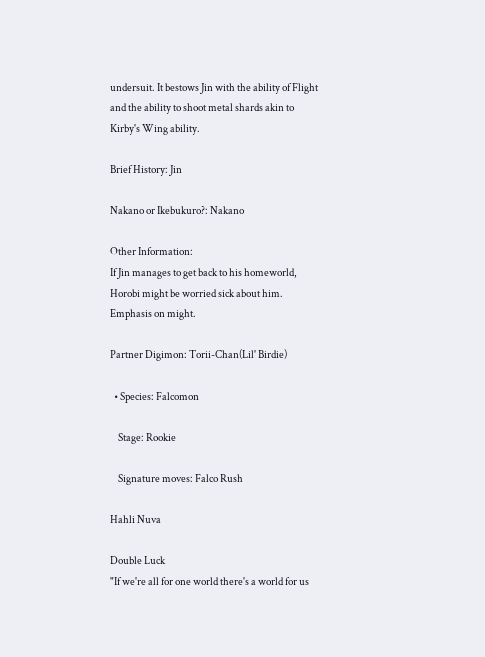undersuit. It bestows Jin with the ability of Flight and the ability to shoot metal shards akin to Kirby's Wing ability.

Brief History: Jin

Nakano or Ikebukuro?: Nakano

Other Information:
If Jin manages to get back to his homeworld, Horobi might be worried sick about him. Emphasis on might.

Partner Digimon: Torii-Chan(Lil' Birdie)

  • Species: Falcomon

    Stage: Rookie

    Signature moves: Falco Rush

Hahli Nuva

Double Luck
"If we're all for one world there's a world for us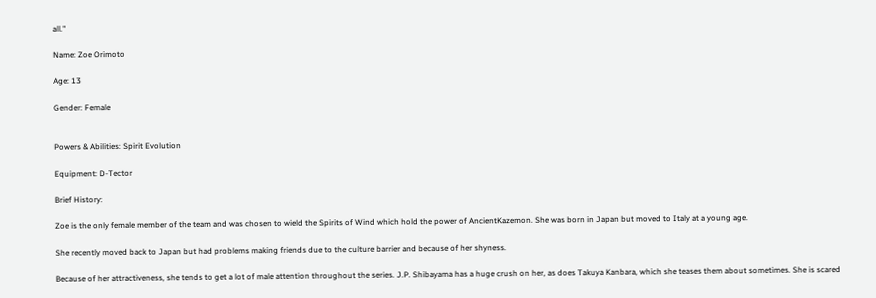all."

Name: Zoe Orimoto

Age: 13

Gender: Female


Powers & Abilities: Spirit Evolution

Equipment: D-Tector

Brief History:

Zoe is the only female member of the team and was chosen to wield the Spirits of Wind which hold the power of AncientKazemon. She was born in Japan but moved to Italy at a young age.

She recently moved back to Japan but had problems making friends due to the culture barrier and because of her shyness.

Because of her attractiveness, she tends to get a lot of male attention throughout the series. J.P. Shibayama has a huge crush on her, as does Takuya Kanbara, which she teases them about sometimes. She is scared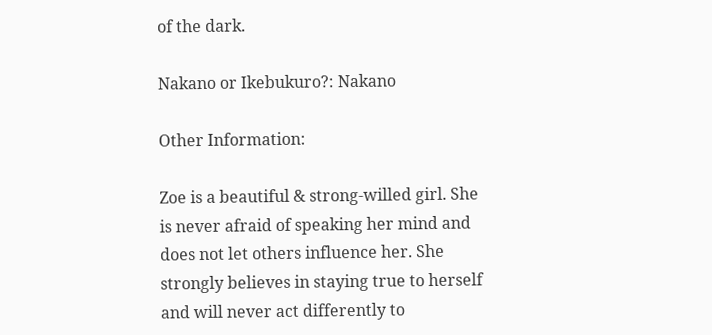of the dark.

Nakano or Ikebukuro?: Nakano

Other Information:

Zoe is a beautiful & strong-willed girl. She is never afraid of speaking her mind and does not let others influence her. She strongly believes in staying true to herself and will never act differently to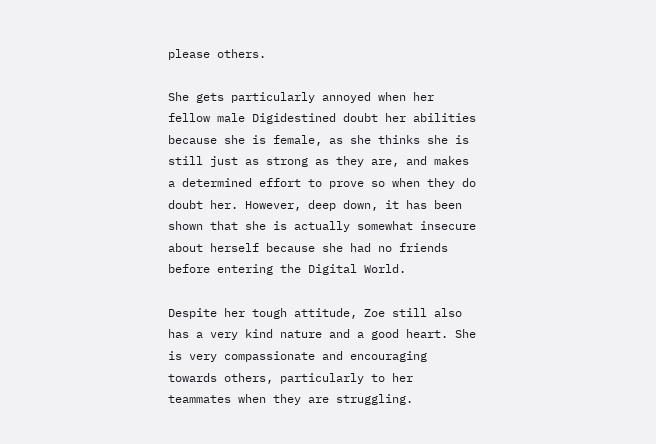please others.

She gets particularly annoyed when her fellow male Digidestined doubt her abilities because she is female, as she thinks she is still just as strong as they are, and makes a determined effort to prove so when they do doubt her. However, deep down, it has been shown that she is actually somewhat insecure about herself because she had no friends before entering the Digital World.

Despite her tough attitude, Zoe still also has a very kind nature and a good heart. She is very compassionate and encouraging towards others, particularly to her teammates when they are struggling.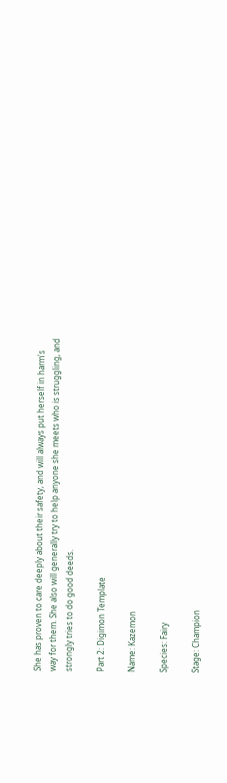She has proven to care deeply about their safety, and will always put herself in harm's way for them. She also will generally try to help anyone she meets who is struggling, and strongly tries to do good deeds.

Part 2: Digimon Template

Name: Kazemon

Species: Fairy

Stage: Champion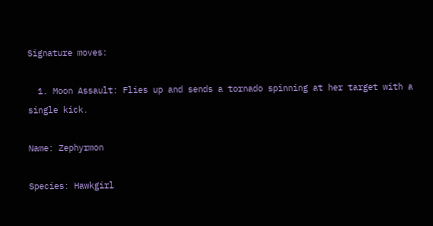Signature moves:

  1. Moon Assault: Flies up and sends a tornado spinning at her target with a single kick.

Name: Zephyrmon

Species: Hawkgirl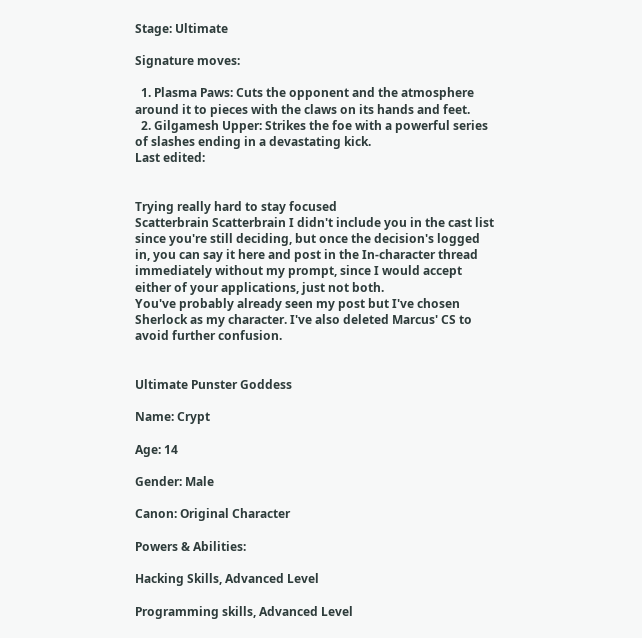Stage: Ultimate

Signature moves:

  1. Plasma Paws: Cuts the opponent and the atmosphere around it to pieces with the claws on its hands and feet.
  2. Gilgamesh Upper: Strikes the foe with a powerful series of slashes ending in a devastating kick.
Last edited:


Trying really hard to stay focused
Scatterbrain Scatterbrain I didn't include you in the cast list since you're still deciding, but once the decision's logged in, you can say it here and post in the In-character thread immediately without my prompt, since I would accept either of your applications, just not both.
You've probably already seen my post but I've chosen Sherlock as my character. I've also deleted Marcus' CS to avoid further confusion.


Ultimate Punster Goddess

Name: Crypt

Age: 14

Gender: Male

Canon: Original Character

Powers & Abilities:

Hacking Skills, Advanced Level

Programming skills, Advanced Level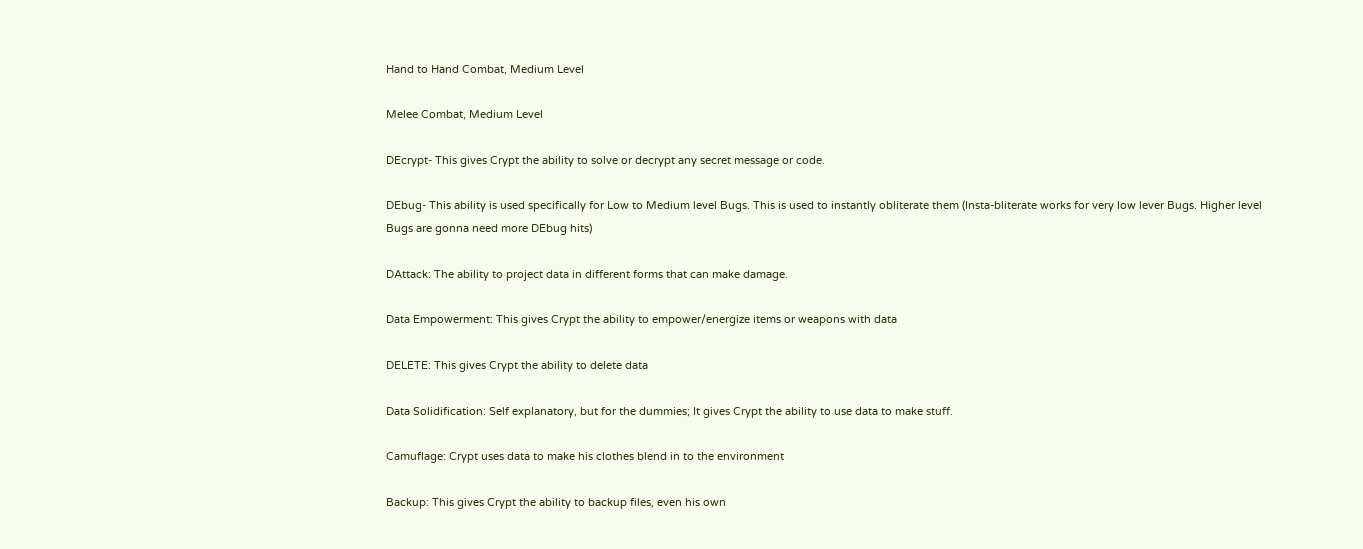Hand to Hand Combat, Medium Level

Melee Combat, Medium Level

DEcrypt- This gives Crypt the ability to solve or decrypt any secret message or code.

DEbug- This ability is used specifically for Low to Medium level Bugs. This is used to instantly obliterate them (Insta-bliterate works for very low lever Bugs. Higher level Bugs are gonna need more DEbug hits)

DAttack: The ability to project data in different forms that can make damage.

Data Empowerment: This gives Crypt the ability to empower/energize items or weapons with data

DELETE: This gives Crypt the ability to delete data

Data Solidification: Self explanatory, but for the dummies; It gives Crypt the ability to use data to make stuff.

Camuflage: Crypt uses data to make his clothes blend in to the environment

Backup: This gives Crypt the ability to backup files, even his own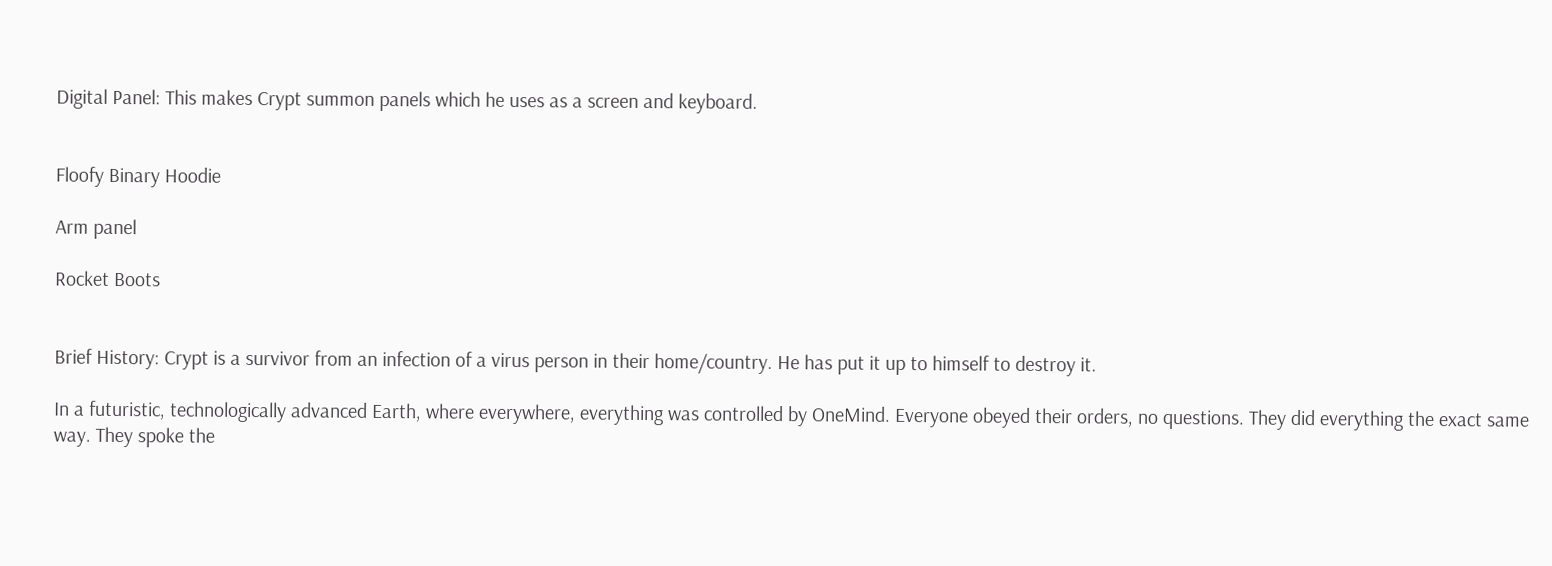Digital Panel: This makes Crypt summon panels which he uses as a screen and keyboard.


Floofy Binary Hoodie

Arm panel

Rocket Boots


Brief History: Crypt is a survivor from an infection of a virus person in their home/country. He has put it up to himself to destroy it.

In a futuristic, technologically advanced Earth, where everywhere, everything was controlled by OneMind. Everyone obeyed their orders, no questions. They did everything the exact same way. They spoke the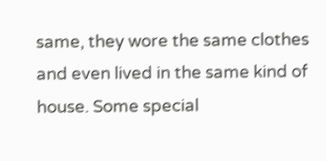same, they wore the same clothes and even lived in the same kind of house. Some special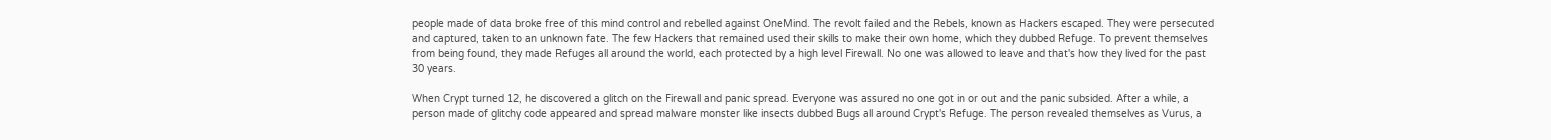people made of data broke free of this mind control and rebelled against OneMind. The revolt failed and the Rebels, known as Hackers escaped. They were persecuted and captured, taken to an unknown fate. The few Hackers that remained used their skills to make their own home, which they dubbed Refuge. To prevent themselves from being found, they made Refuges all around the world, each protected by a high level Firewall. No one was allowed to leave and that's how they lived for the past 30 years.

When Crypt turned 12, he discovered a glitch on the Firewall and panic spread. Everyone was assured no one got in or out and the panic subsided. After a while, a person made of glitchy code appeared and spread malware monster like insects dubbed Bugs all around Crypt's Refuge. The person revealed themselves as Vurus, a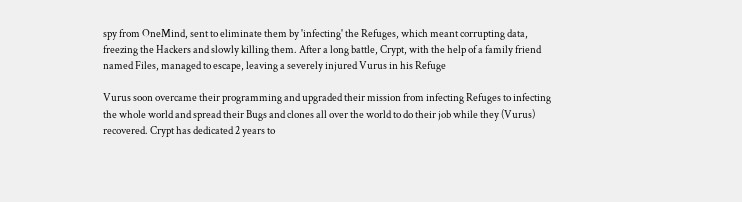spy from OneMind, sent to eliminate them by 'infecting' the Refuges, which meant corrupting data, freezing the Hackers and slowly killing them. After a long battle, Crypt, with the help of a family friend named Files, managed to escape, leaving a severely injured Vurus in his Refuge

Vurus soon overcame their programming and upgraded their mission from infecting Refuges to infecting the whole world and spread their Bugs and clones all over the world to do their job while they (Vurus) recovered. Crypt has dedicated 2 years to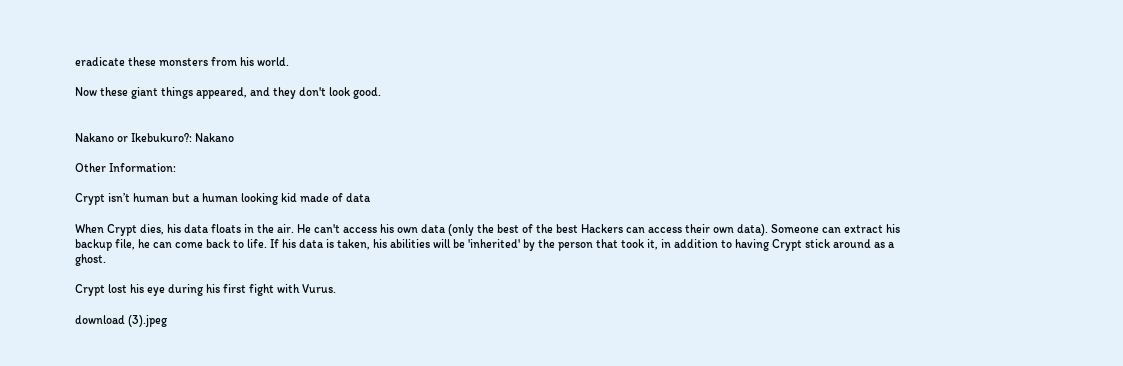eradicate these monsters from his world.

Now these giant things appeared, and they don't look good.


Nakano or Ikebukuro?: Nakano

Other Information:

Crypt isn’t human but a human looking kid made of data

When Crypt dies, his data floats in the air. He can't access his own data (only the best of the best Hackers can access their own data). Someone can extract his backup file, he can come back to life. If his data is taken, his abilities will be 'inherited' by the person that took it, in addition to having Crypt stick around as a ghost.

Crypt lost his eye during his first fight with Vurus.

download (3).jpeg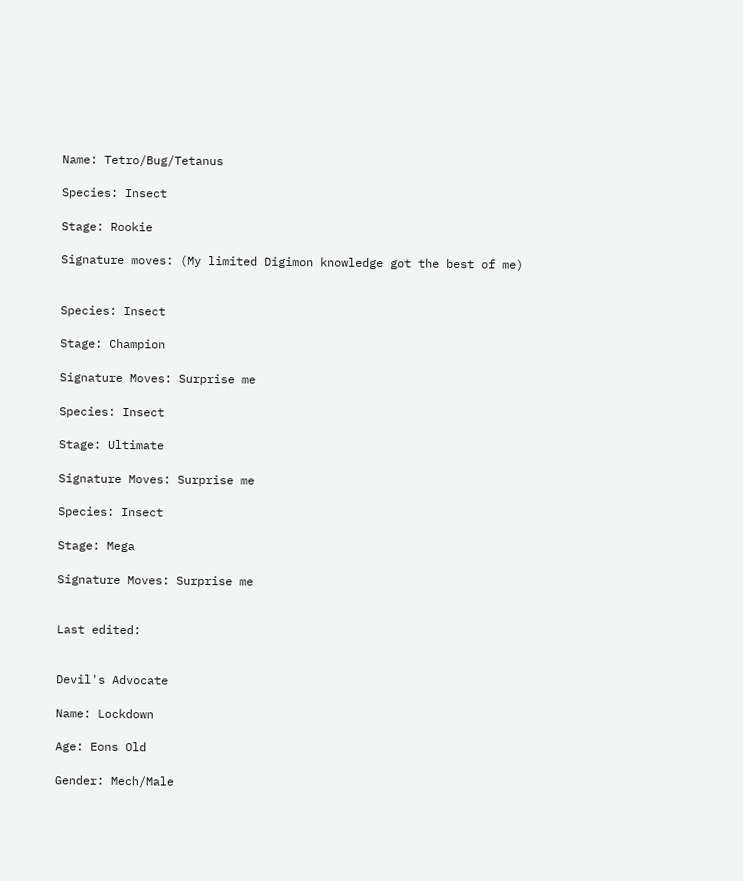Name: Tetro/Bug/Tetanus

Species: Insect

Stage: Rookie

Signature moves: (My limited Digimon knowledge got the best of me)


Species: Insect

Stage: Champion

Signature Moves: Surprise me

Species: Insect

Stage: Ultimate

Signature Moves: Surprise me

Species: Insect

Stage: Mega

Signature Moves: Surprise me


Last edited:


Devil's Advocate

Name: Lockdown

Age: Eons Old

Gender: Mech/Male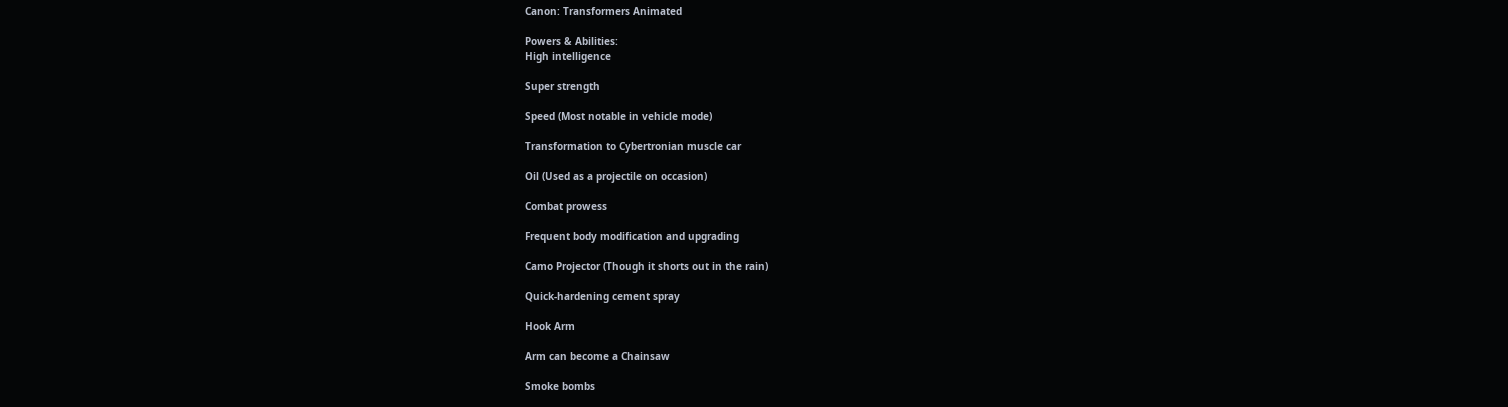Canon: Transformers Animated

Powers & Abilities:
High intelligence

Super strength

Speed (Most notable in vehicle mode)

Transformation to Cybertronian muscle car

Oil (Used as a projectile on occasion)

Combat prowess

Frequent body modification and upgrading

Camo Projector (Though it shorts out in the rain)

Quick-hardening cement spray

Hook Arm

Arm can become a Chainsaw

Smoke bombs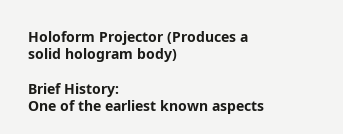Holoform Projector (Produces a solid hologram body)

Brief History:
One of the earliest known aspects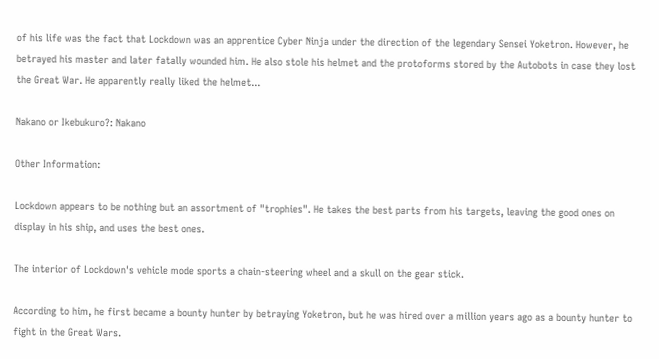of his life was the fact that Lockdown was an apprentice Cyber Ninja under the direction of the legendary Sensei Yoketron. However, he betrayed his master and later fatally wounded him. He also stole his helmet and the protoforms stored by the Autobots in case they lost the Great War. He apparently really liked the helmet...

Nakano or Ikebukuro?: Nakano

Other Information:

Lockdown appears to be nothing but an assortment of "trophies". He takes the best parts from his targets, leaving the good ones on display in his ship, and uses the best ones.

The interior of Lockdown's vehicle mode sports a chain-steering wheel and a skull on the gear stick.

According to him, he first became a bounty hunter by betraying Yoketron, but he was hired over a million years ago as a bounty hunter to fight in the Great Wars.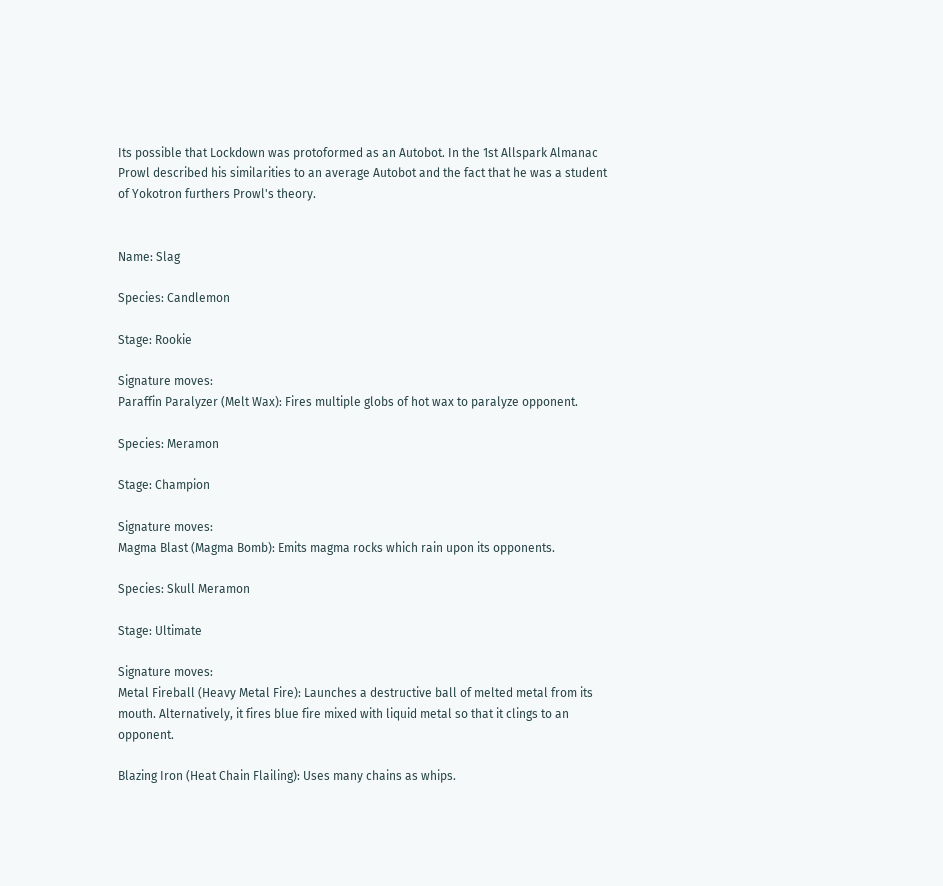Its possible that Lockdown was protoformed as an Autobot. In the 1st Allspark Almanac Prowl described his similarities to an average Autobot and the fact that he was a student of Yokotron furthers Prowl's theory.


Name: Slag

Species: Candlemon

Stage: Rookie

Signature moves:
Paraffin Paralyzer (Melt Wax): Fires multiple globs of hot wax to paralyze opponent.

Species: Meramon

Stage: Champion

Signature moves:
Magma Blast (Magma Bomb): Emits magma rocks which rain upon its opponents.

Species: Skull Meramon

Stage: Ultimate

Signature moves:
Metal Fireball (Heavy Metal Fire): Launches a destructive ball of melted metal from its mouth. Alternatively, it fires blue fire mixed with liquid metal so that it clings to an opponent.

Blazing Iron (Heat Chain Flailing): Uses many chains as whips.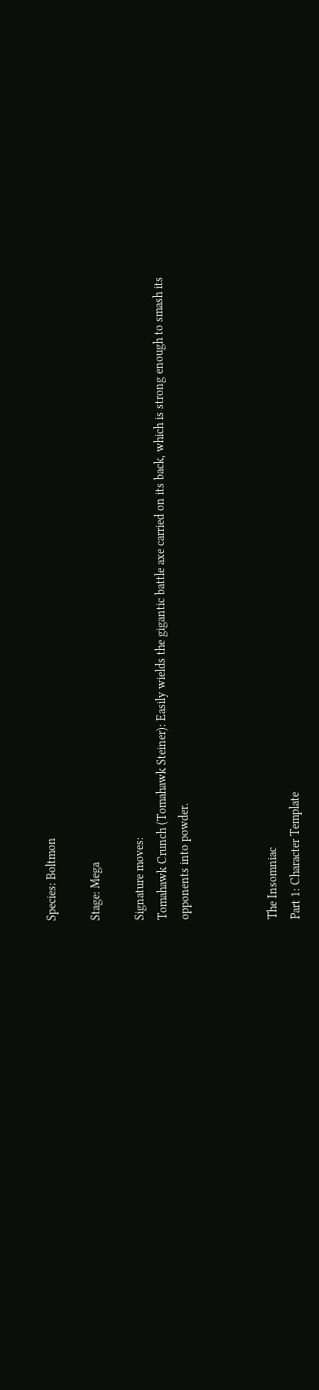Species: Boltmon

Stage: Mega

Signature moves:
Tomahawk Crunch (Tomahawk Steiner): Easily wields the gigantic battle axe carried on its back, which is strong enough to smash its opponents into powder.



The Insomniac
Part 1: Character Template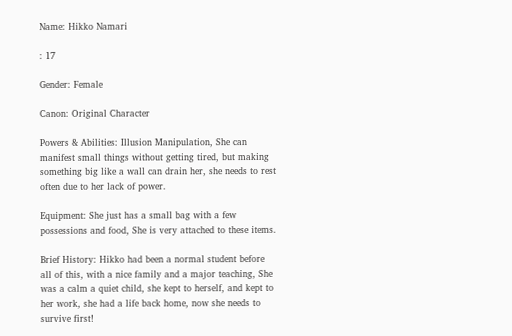Name: Hikko Namari

: 17

Gender: Female

Canon: Original Character

Powers & Abilities: Illusion Manipulation, She can manifest small things without getting tired, but making something big like a wall can drain her, she needs to rest often due to her lack of power.

Equipment: She just has a small bag with a few possessions and food, She is very attached to these items.

Brief History: Hikko had been a normal student before all of this, with a nice family and a major teaching, She was a calm a quiet child, she kept to herself, and kept to her work, she had a life back home, now she needs to survive first!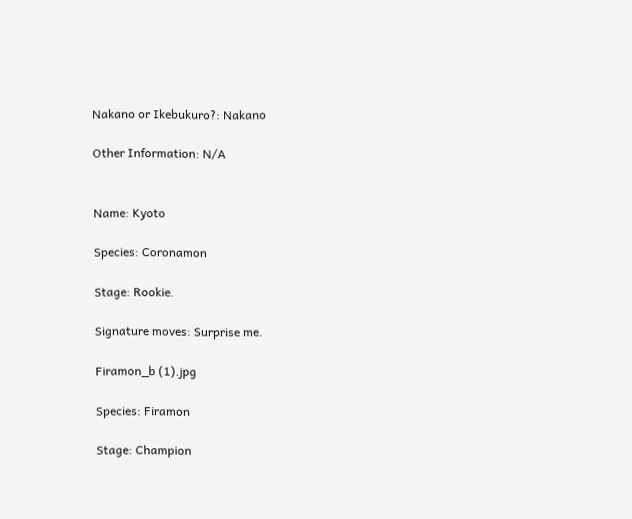Nakano or Ikebukuro?: Nakano

Other Information: N/A


Name: Kyoto

Species: Coronamon

Stage: Rookie.

Signature moves: Surprise me.

Firamon_b (1).jpg

Species: Firamon

Stage: Champion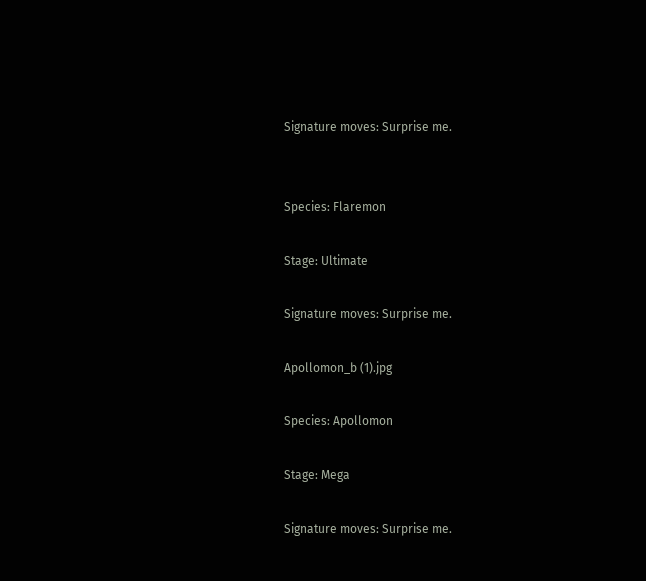Signature moves: Surprise me.


Species: Flaremon

Stage: Ultimate

Signature moves: Surprise me.

Apollomon_b (1).jpg

Species: Apollomon

Stage: Mega

Signature moves: Surprise me.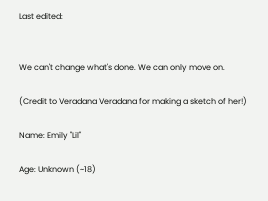Last edited:


We can't change what's done. We can only move on.

(Credit to Veradana Veradana for making a sketch of her!)

Name: Emily "Lil"

Age: Unknown (~18)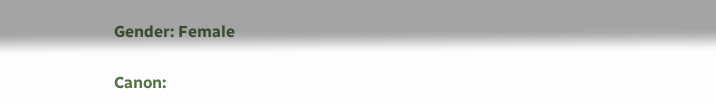Gender: Female

Canon: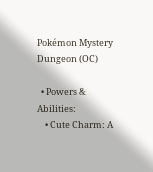Pokémon Mystery Dungeon (OC)

  • Powers & Abilities:
    • Cute Charm: A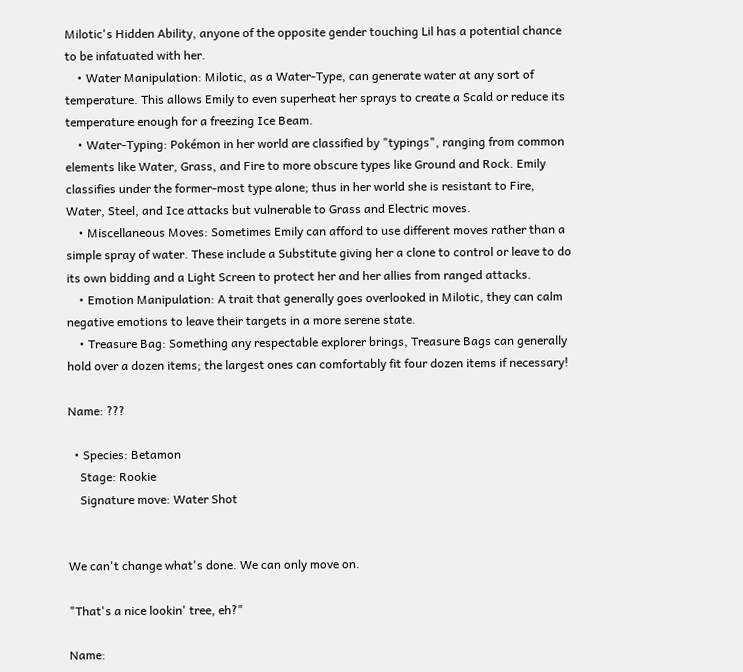Milotic's Hidden Ability, anyone of the opposite gender touching Lil has a potential chance to be infatuated with her.
    • Water Manipulation: Milotic, as a Water-Type, can generate water at any sort of temperature. This allows Emily to even superheat her sprays to create a Scald or reduce its temperature enough for a freezing Ice Beam.
    • Water-Typing: Pokémon in her world are classified by "typings", ranging from common elements like Water, Grass, and Fire to more obscure types like Ground and Rock. Emily classifies under the former-most type alone; thus in her world she is resistant to Fire, Water, Steel, and Ice attacks but vulnerable to Grass and Electric moves.
    • Miscellaneous Moves: Sometimes Emily can afford to use different moves rather than a simple spray of water. These include a Substitute giving her a clone to control or leave to do its own bidding and a Light Screen to protect her and her allies from ranged attacks.
    • Emotion Manipulation: A trait that generally goes overlooked in Milotic, they can calm negative emotions to leave their targets in a more serene state.
    • Treasure Bag: Something any respectable explorer brings, Treasure Bags can generally hold over a dozen items; the largest ones can comfortably fit four dozen items if necessary!

Name: ???

  • Species: Betamon
    Stage: Rookie
    Signature move: Water Shot


We can't change what's done. We can only move on.

"That's a nice lookin' tree, eh?"

Name: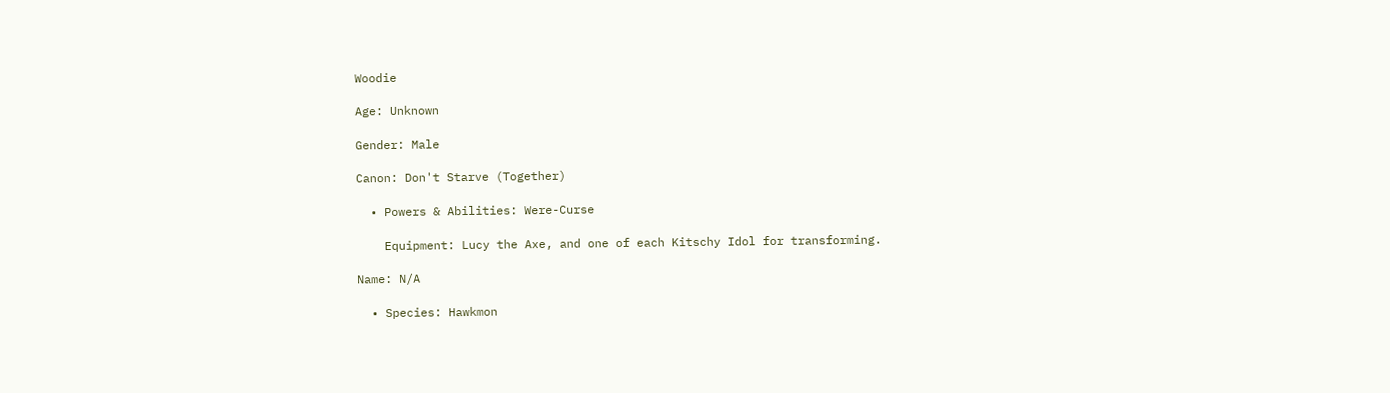Woodie

Age: Unknown

Gender: Male

Canon: Don't Starve (Together)

  • Powers & Abilities: Were-Curse

    Equipment: Lucy the Axe, and one of each Kitschy Idol for transforming.

Name: N/A

  • Species: Hawkmon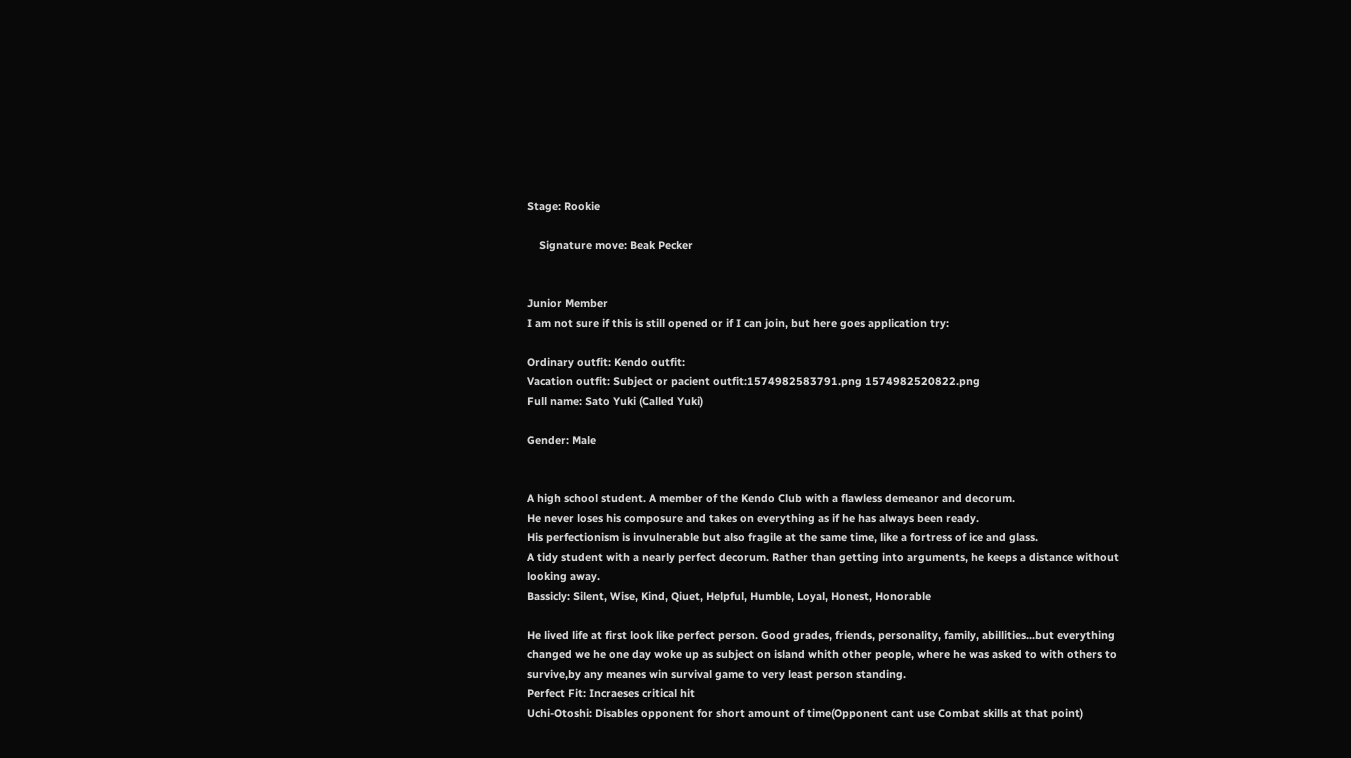Stage: Rookie

    Signature move: Beak Pecker


Junior Member
I am not sure if this is still opened or if I can join, but here goes application try:

Ordinary outfit: Kendo outfit:
Vacation outfit: Subject or pacient outfit:1574982583791.png 1574982520822.png
Full name: Sato Yuki (Called Yuki)

Gender: Male


A high school student. A member of the Kendo Club with a flawless demeanor and decorum.
He never loses his composure and takes on everything as if he has always been ready.
His perfectionism is invulnerable but also fragile at the same time, like a fortress of ice and glass.
A tidy student with a nearly perfect decorum. Rather than getting into arguments, he keeps a distance without looking away.
Bassicly: Silent, Wise, Kind, Qiuet, Helpful, Humble, Loyal, Honest, Honorable

He lived life at first look like perfect person. Good grades, friends, personality, family, abillities...but everything changed we he one day woke up as subject on island whith other people, where he was asked to with others to survive,by any meanes win survival game to very least person standing.
Perfect Fit: Incraeses critical hit
Uchi-Otoshi: Disables opponent for short amount of time(Opponent cant use Combat skills at that point)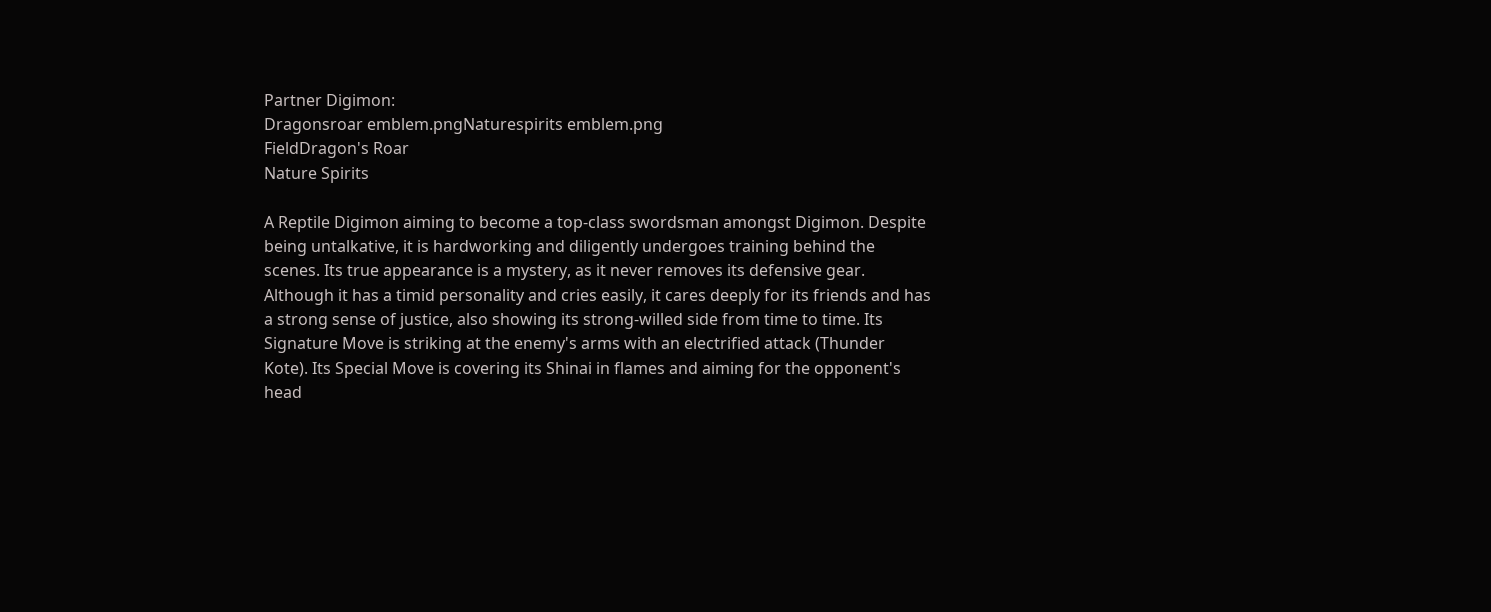Partner Digimon:
Dragonsroar emblem.pngNaturespirits emblem.png
FieldDragon's Roar
Nature Spirits

A Reptile Digimon aiming to become a top-class swordsman amongst Digimon. Despite being untalkative, it is hardworking and diligently undergoes training behind the scenes. Its true appearance is a mystery, as it never removes its defensive gear. Although it has a timid personality and cries easily, it cares deeply for its friends and has a strong sense of justice, also showing its strong-willed side from time to time. Its Signature Move is striking at the enemy's arms with an electrified attack (Thunder Kote). Its Special Move is covering its Shinai in flames and aiming for the opponent's head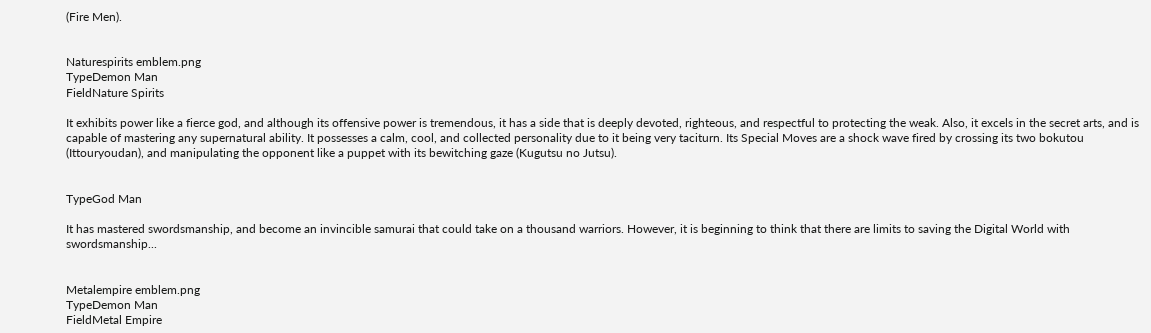(Fire Men).


Naturespirits emblem.png
TypeDemon Man
FieldNature Spirits

It exhibits power like a fierce god, and although its offensive power is tremendous, it has a side that is deeply devoted, righteous, and respectful to protecting the weak. Also, it excels in the secret arts, and is capable of mastering any supernatural ability. It possesses a calm, cool, and collected personality due to it being very taciturn. Its Special Moves are a shock wave fired by crossing its two bokutou (Ittouryoudan), and manipulating the opponent like a puppet with its bewitching gaze (Kugutsu no Jutsu).


TypeGod Man

It has mastered swordsmanship, and become an invincible samurai that could take on a thousand warriors. However, it is beginning to think that there are limits to saving the Digital World with swordsmanship...


Metalempire emblem.png
TypeDemon Man
FieldMetal Empire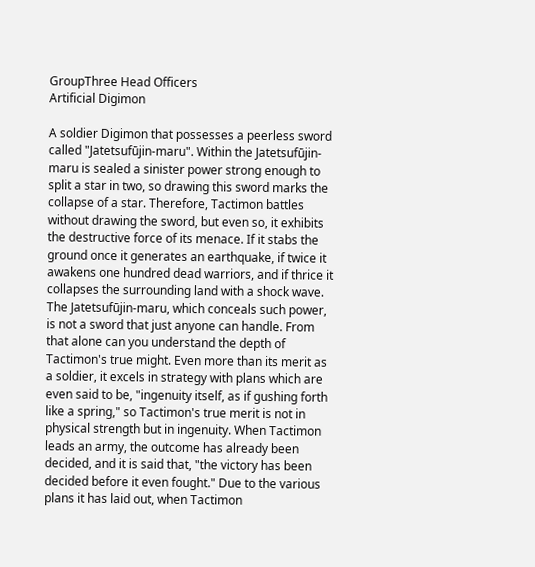GroupThree Head Officers
Artificial Digimon

A soldier Digimon that possesses a peerless sword called "Jatetsufūjin-maru". Within the Jatetsufūjin-maru is sealed a sinister power strong enough to split a star in two, so drawing this sword marks the collapse of a star. Therefore, Tactimon battles without drawing the sword, but even so, it exhibits the destructive force of its menace. If it stabs the ground once it generates an earthquake, if twice it awakens one hundred dead warriors, and if thrice it collapses the surrounding land with a shock wave. The Jatetsufūjin-maru, which conceals such power, is not a sword that just anyone can handle. From that alone can you understand the depth of Tactimon's true might. Even more than its merit as a soldier, it excels in strategy with plans which are even said to be, "ingenuity itself, as if gushing forth like a spring," so Tactimon's true merit is not in physical strength but in ingenuity. When Tactimon leads an army, the outcome has already been decided, and it is said that, "the victory has been decided before it even fought." Due to the various plans it has laid out, when Tactimon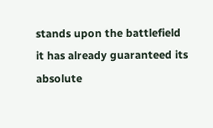stands upon the battlefield it has already guaranteed its absolute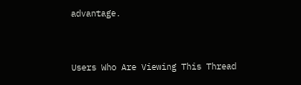advantage.


Users Who Are Viewing This Thread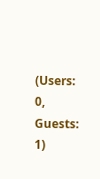(Users: 0, Guests: 1)